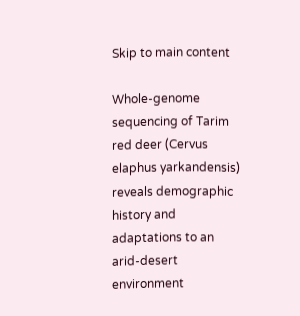Skip to main content

Whole-genome sequencing of Tarim red deer (Cervus elaphus yarkandensis) reveals demographic history and adaptations to an arid-desert environment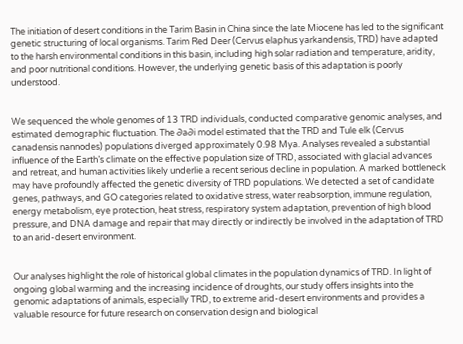The initiation of desert conditions in the Tarim Basin in China since the late Miocene has led to the significant genetic structuring of local organisms. Tarim Red Deer (Cervus elaphus yarkandensis, TRD) have adapted to the harsh environmental conditions in this basin, including high solar radiation and temperature, aridity, and poor nutritional conditions. However, the underlying genetic basis of this adaptation is poorly understood.


We sequenced the whole genomes of 13 TRD individuals, conducted comparative genomic analyses, and estimated demographic fluctuation. The ∂a∂i model estimated that the TRD and Tule elk (Cervus canadensis nannodes) populations diverged approximately 0.98 Mya. Analyses revealed a substantial influence of the Earth’s climate on the effective population size of TRD, associated with glacial advances and retreat, and human activities likely underlie a recent serious decline in population. A marked bottleneck may have profoundly affected the genetic diversity of TRD populations. We detected a set of candidate genes, pathways, and GO categories related to oxidative stress, water reabsorption, immune regulation, energy metabolism, eye protection, heat stress, respiratory system adaptation, prevention of high blood pressure, and DNA damage and repair that may directly or indirectly be involved in the adaptation of TRD to an arid-desert environment.


Our analyses highlight the role of historical global climates in the population dynamics of TRD. In light of ongoing global warming and the increasing incidence of droughts, our study offers insights into the genomic adaptations of animals, especially TRD, to extreme arid-desert environments and provides a valuable resource for future research on conservation design and biological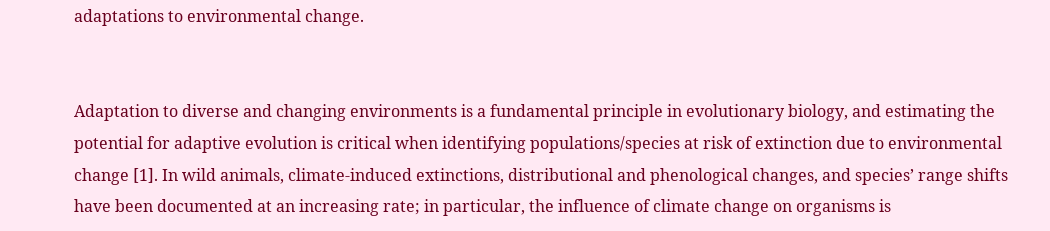adaptations to environmental change.


Adaptation to diverse and changing environments is a fundamental principle in evolutionary biology, and estimating the potential for adaptive evolution is critical when identifying populations/species at risk of extinction due to environmental change [1]. In wild animals, climate-induced extinctions, distributional and phenological changes, and species’ range shifts have been documented at an increasing rate; in particular, the influence of climate change on organisms is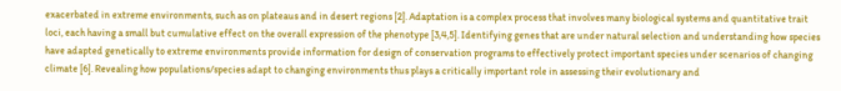exacerbated in extreme environments, such as on plateaus and in desert regions [2]. Adaptation is a complex process that involves many biological systems and quantitative trait loci, each having a small but cumulative effect on the overall expression of the phenotype [3,4,5]. Identifying genes that are under natural selection and understanding how species have adapted genetically to extreme environments provide information for design of conservation programs to effectively protect important species under scenarios of changing climate [6]. Revealing how populations/species adapt to changing environments thus plays a critically important role in assessing their evolutionary and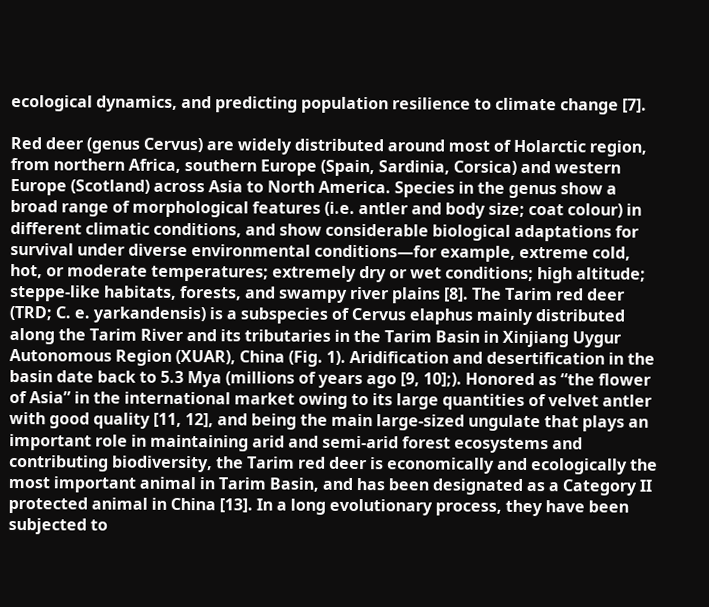ecological dynamics, and predicting population resilience to climate change [7].

Red deer (genus Cervus) are widely distributed around most of Holarctic region, from northern Africa, southern Europe (Spain, Sardinia, Corsica) and western Europe (Scotland) across Asia to North America. Species in the genus show a broad range of morphological features (i.e. antler and body size; coat colour) in different climatic conditions, and show considerable biological adaptations for survival under diverse environmental conditions—for example, extreme cold, hot, or moderate temperatures; extremely dry or wet conditions; high altitude; steppe-like habitats, forests, and swampy river plains [8]. The Tarim red deer (TRD; C. e. yarkandensis) is a subspecies of Cervus elaphus mainly distributed along the Tarim River and its tributaries in the Tarim Basin in Xinjiang Uygur Autonomous Region (XUAR), China (Fig. 1). Aridification and desertification in the basin date back to 5.3 Mya (millions of years ago [9, 10];). Honored as “the flower of Asia” in the international market owing to its large quantities of velvet antler with good quality [11, 12], and being the main large-sized ungulate that plays an important role in maintaining arid and semi-arid forest ecosystems and contributing biodiversity, the Tarim red deer is economically and ecologically the most important animal in Tarim Basin, and has been designated as a Category II protected animal in China [13]. In a long evolutionary process, they have been subjected to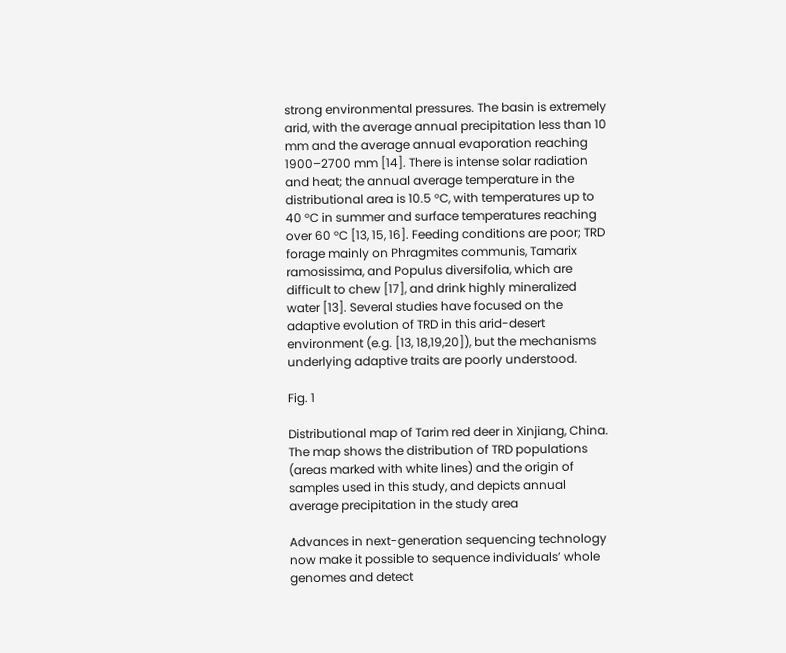strong environmental pressures. The basin is extremely arid, with the average annual precipitation less than 10 mm and the average annual evaporation reaching 1900–2700 mm [14]. There is intense solar radiation and heat; the annual average temperature in the distributional area is 10.5 °C, with temperatures up to 40 °C in summer and surface temperatures reaching over 60 °C [13, 15, 16]. Feeding conditions are poor; TRD forage mainly on Phragmites communis, Tamarix ramosissima, and Populus diversifolia, which are difficult to chew [17], and drink highly mineralized water [13]. Several studies have focused on the adaptive evolution of TRD in this arid-desert environment (e.g. [13, 18,19,20]), but the mechanisms underlying adaptive traits are poorly understood.

Fig. 1

Distributional map of Tarim red deer in Xinjiang, China. The map shows the distribution of TRD populations (areas marked with white lines) and the origin of samples used in this study, and depicts annual average precipitation in the study area

Advances in next-generation sequencing technology now make it possible to sequence individuals’ whole genomes and detect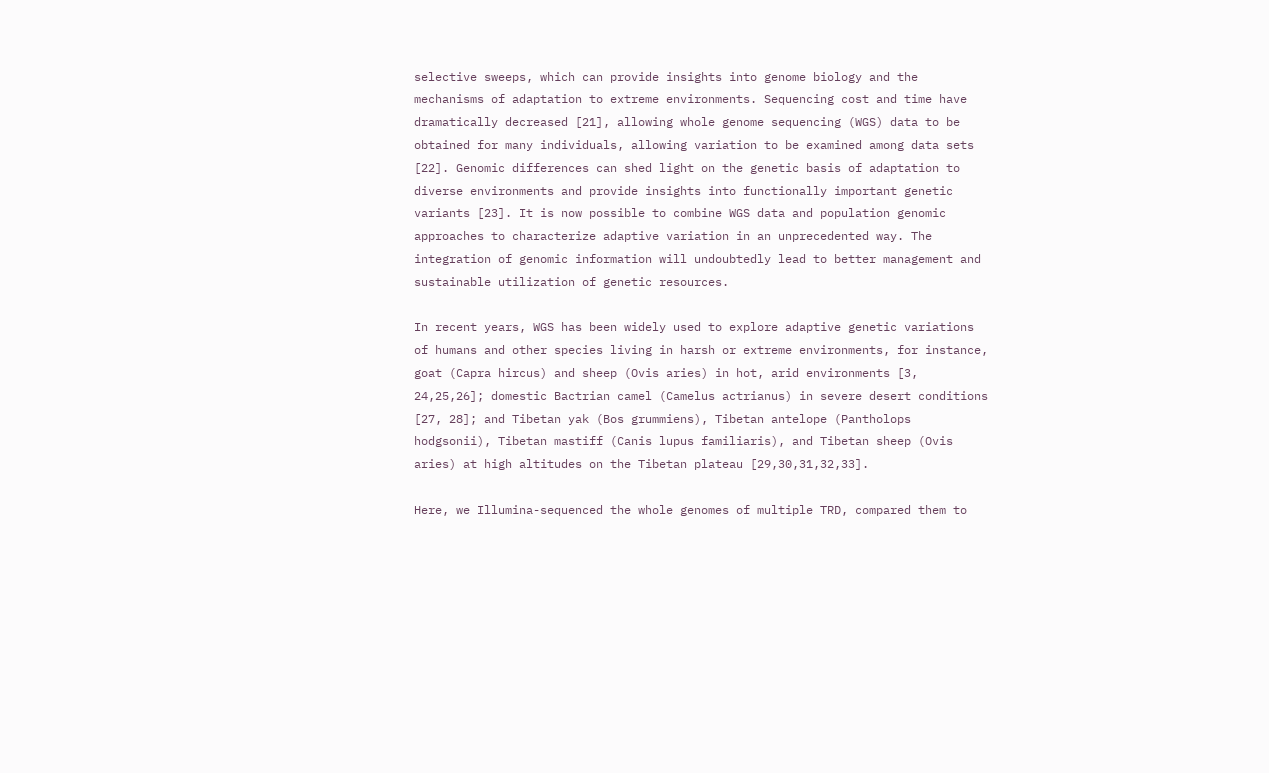selective sweeps, which can provide insights into genome biology and the mechanisms of adaptation to extreme environments. Sequencing cost and time have dramatically decreased [21], allowing whole genome sequencing (WGS) data to be obtained for many individuals, allowing variation to be examined among data sets [22]. Genomic differences can shed light on the genetic basis of adaptation to diverse environments and provide insights into functionally important genetic variants [23]. It is now possible to combine WGS data and population genomic approaches to characterize adaptive variation in an unprecedented way. The integration of genomic information will undoubtedly lead to better management and sustainable utilization of genetic resources.

In recent years, WGS has been widely used to explore adaptive genetic variations of humans and other species living in harsh or extreme environments, for instance, goat (Capra hircus) and sheep (Ovis aries) in hot, arid environments [3, 24,25,26]; domestic Bactrian camel (Camelus actrianus) in severe desert conditions [27, 28]; and Tibetan yak (Bos grummiens), Tibetan antelope (Pantholops hodgsonii), Tibetan mastiff (Canis lupus familiaris), and Tibetan sheep (Ovis aries) at high altitudes on the Tibetan plateau [29,30,31,32,33].

Here, we Illumina-sequenced the whole genomes of multiple TRD, compared them to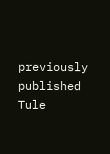previously published Tule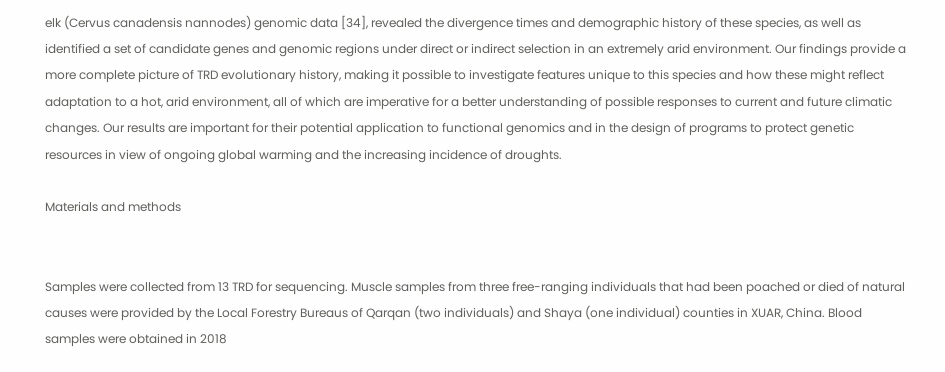elk (Cervus canadensis nannodes) genomic data [34], revealed the divergence times and demographic history of these species, as well as identified a set of candidate genes and genomic regions under direct or indirect selection in an extremely arid environment. Our findings provide a more complete picture of TRD evolutionary history, making it possible to investigate features unique to this species and how these might reflect adaptation to a hot, arid environment, all of which are imperative for a better understanding of possible responses to current and future climatic changes. Our results are important for their potential application to functional genomics and in the design of programs to protect genetic resources in view of ongoing global warming and the increasing incidence of droughts.

Materials and methods


Samples were collected from 13 TRD for sequencing. Muscle samples from three free-ranging individuals that had been poached or died of natural causes were provided by the Local Forestry Bureaus of Qarqan (two individuals) and Shaya (one individual) counties in XUAR, China. Blood samples were obtained in 2018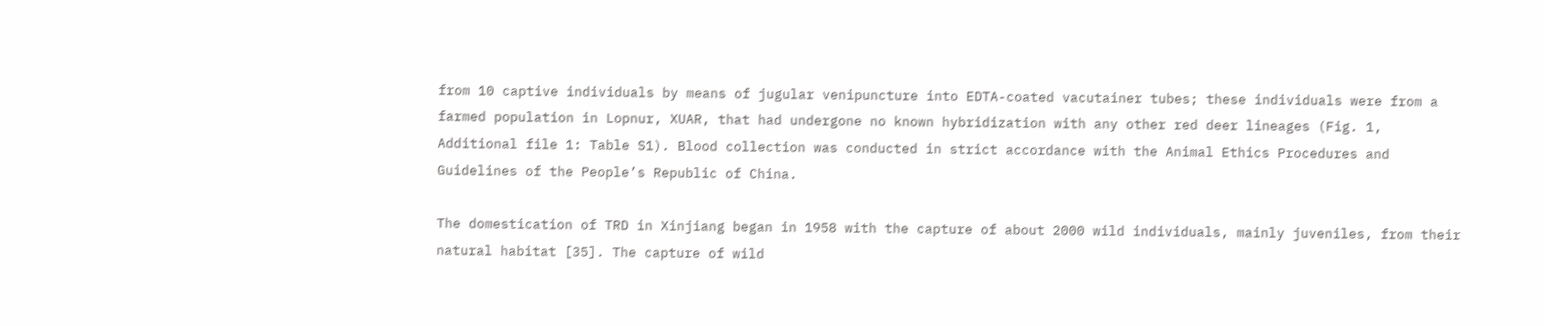from 10 captive individuals by means of jugular venipuncture into EDTA-coated vacutainer tubes; these individuals were from a farmed population in Lopnur, XUAR, that had undergone no known hybridization with any other red deer lineages (Fig. 1, Additional file 1: Table S1). Blood collection was conducted in strict accordance with the Animal Ethics Procedures and Guidelines of the People’s Republic of China.

The domestication of TRD in Xinjiang began in 1958 with the capture of about 2000 wild individuals, mainly juveniles, from their natural habitat [35]. The capture of wild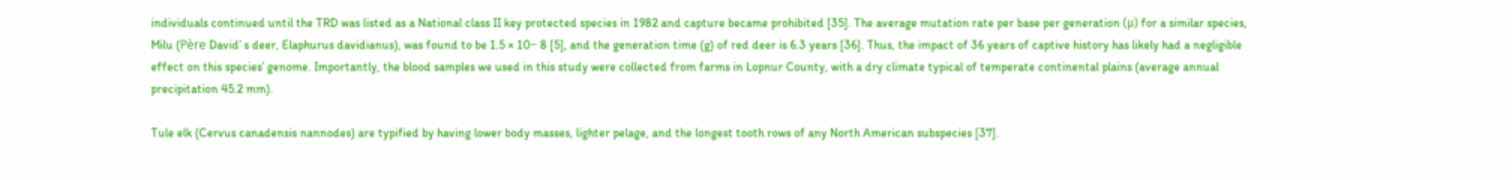individuals continued until the TRD was listed as a National class II key protected species in 1982 and capture became prohibited [35]. The average mutation rate per base per generation (μ) for a similar species, Milu (Père David’ s deer, Elaphurus davidianus), was found to be 1.5 × 10− 8 [5], and the generation time (g) of red deer is 6.3 years [36]. Thus, the impact of 36 years of captive history has likely had a negligible effect on this species’ genome. Importantly, the blood samples we used in this study were collected from farms in Lopnur County, with a dry climate typical of temperate continental plains (average annual precipitation 45.2 mm).

Tule elk (Cervus canadensis nannodes) are typified by having lower body masses, lighter pelage, and the longest tooth rows of any North American subspecies [37].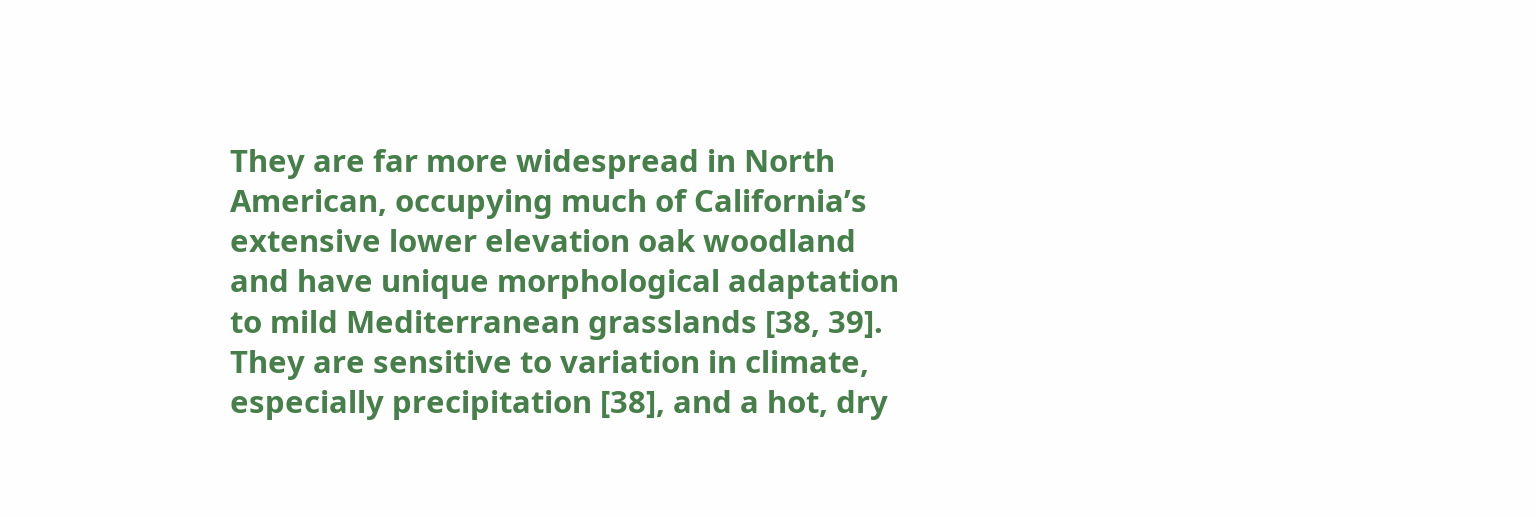They are far more widespread in North American, occupying much of California’s extensive lower elevation oak woodland and have unique morphological adaptation to mild Mediterranean grasslands [38, 39]. They are sensitive to variation in climate, especially precipitation [38], and a hot, dry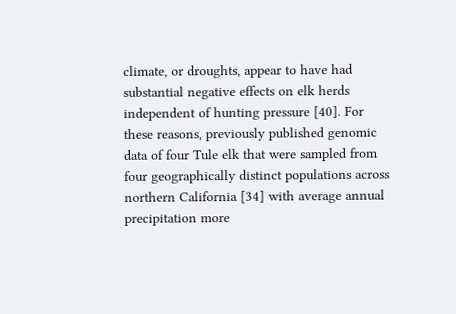climate, or droughts, appear to have had substantial negative effects on elk herds independent of hunting pressure [40]. For these reasons, previously published genomic data of four Tule elk that were sampled from four geographically distinct populations across northern California [34] with average annual precipitation more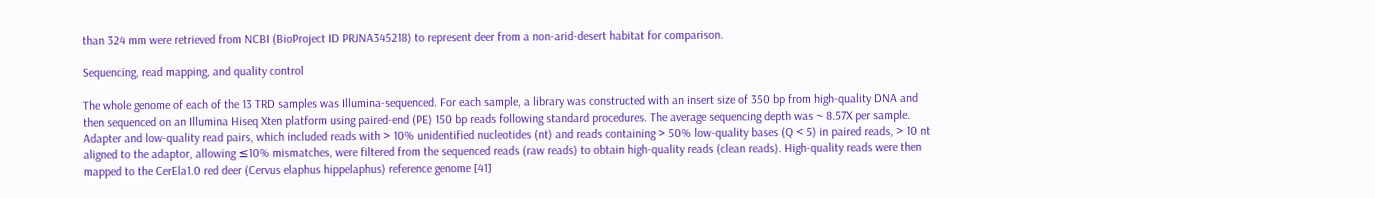than 324 mm were retrieved from NCBI (BioProject ID PRJNA345218) to represent deer from a non-arid-desert habitat for comparison.

Sequencing, read mapping, and quality control

The whole genome of each of the 13 TRD samples was Illumina-sequenced. For each sample, a library was constructed with an insert size of 350 bp from high-quality DNA and then sequenced on an Illumina Hiseq Xten platform using paired-end (PE) 150 bp reads following standard procedures. The average sequencing depth was ~ 8.57X per sample. Adapter and low-quality read pairs, which included reads with > 10% unidentified nucleotides (nt) and reads containing > 50% low-quality bases (Q < 5) in paired reads, > 10 nt aligned to the adaptor, allowing ≤10% mismatches, were filtered from the sequenced reads (raw reads) to obtain high-quality reads (clean reads). High-quality reads were then mapped to the CerEla1.0 red deer (Cervus elaphus hippelaphus) reference genome [41]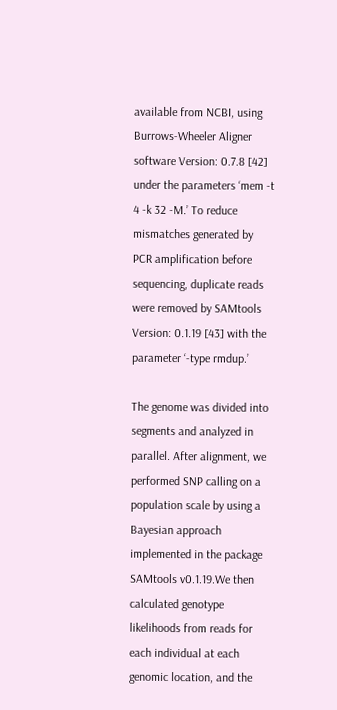available from NCBI, using Burrows-Wheeler Aligner software Version: 0.7.8 [42] under the parameters ‘mem -t 4 -k 32 -M.’ To reduce mismatches generated by PCR amplification before sequencing, duplicate reads were removed by SAMtools Version: 0.1.19 [43] with the parameter ‘-type rmdup.’

The genome was divided into segments and analyzed in parallel. After alignment, we performed SNP calling on a population scale by using a Bayesian approach implemented in the package SAMtools v0.1.19.We then calculated genotype likelihoods from reads for each individual at each genomic location, and the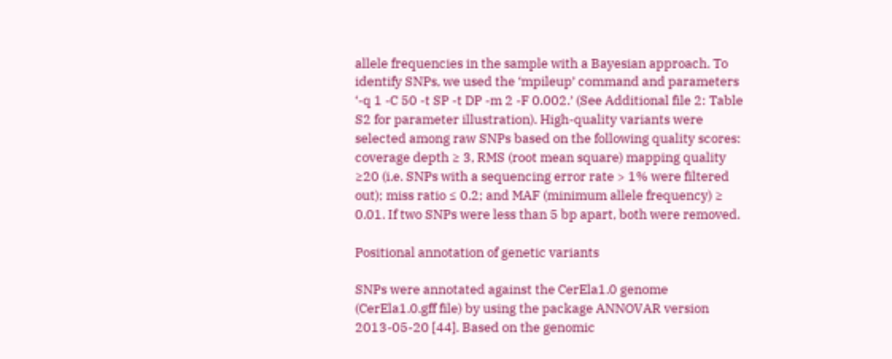allele frequencies in the sample with a Bayesian approach. To identify SNPs, we used the ‘mpileup’ command and parameters ‘-q 1 -C 50 -t SP -t DP -m 2 -F 0.002.’ (See Additional file 2: Table S2 for parameter illustration). High-quality variants were selected among raw SNPs based on the following quality scores: coverage depth ≥ 3, RMS (root mean square) mapping quality ≥20 (i.e. SNPs with a sequencing error rate > 1% were filtered out); miss ratio ≤ 0.2; and MAF (minimum allele frequency) ≥ 0.01. If two SNPs were less than 5 bp apart, both were removed.

Positional annotation of genetic variants

SNPs were annotated against the CerEla1.0 genome (CerEla1.0.gff file) by using the package ANNOVAR version 2013-05-20 [44]. Based on the genomic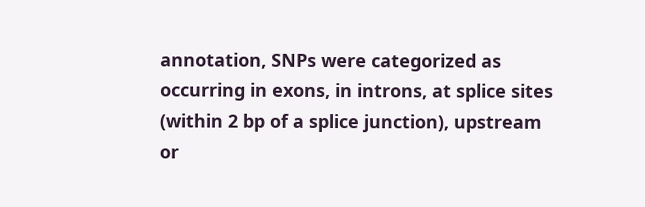annotation, SNPs were categorized as occurring in exons, in introns, at splice sites (within 2 bp of a splice junction), upstream or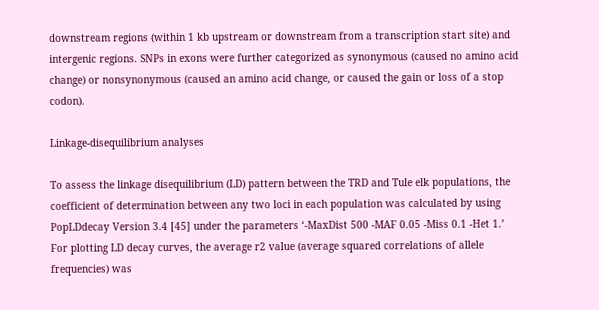downstream regions (within 1 kb upstream or downstream from a transcription start site) and intergenic regions. SNPs in exons were further categorized as synonymous (caused no amino acid change) or nonsynonymous (caused an amino acid change, or caused the gain or loss of a stop codon).

Linkage-disequilibrium analyses

To assess the linkage disequilibrium (LD) pattern between the TRD and Tule elk populations, the coefficient of determination between any two loci in each population was calculated by using PopLDdecay Version 3.4 [45] under the parameters ‘-MaxDist 500 -MAF 0.05 -Miss 0.1 -Het 1.’ For plotting LD decay curves, the average r2 value (average squared correlations of allele frequencies) was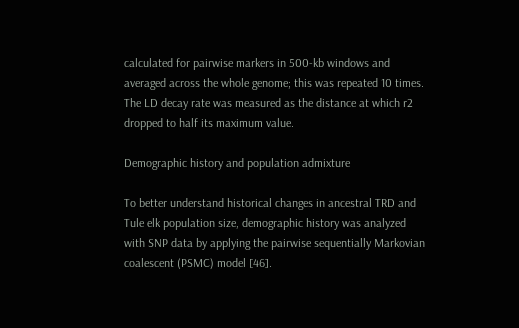calculated for pairwise markers in 500-kb windows and averaged across the whole genome; this was repeated 10 times. The LD decay rate was measured as the distance at which r2 dropped to half its maximum value.

Demographic history and population admixture

To better understand historical changes in ancestral TRD and Tule elk population size, demographic history was analyzed with SNP data by applying the pairwise sequentially Markovian coalescent (PSMC) model [46].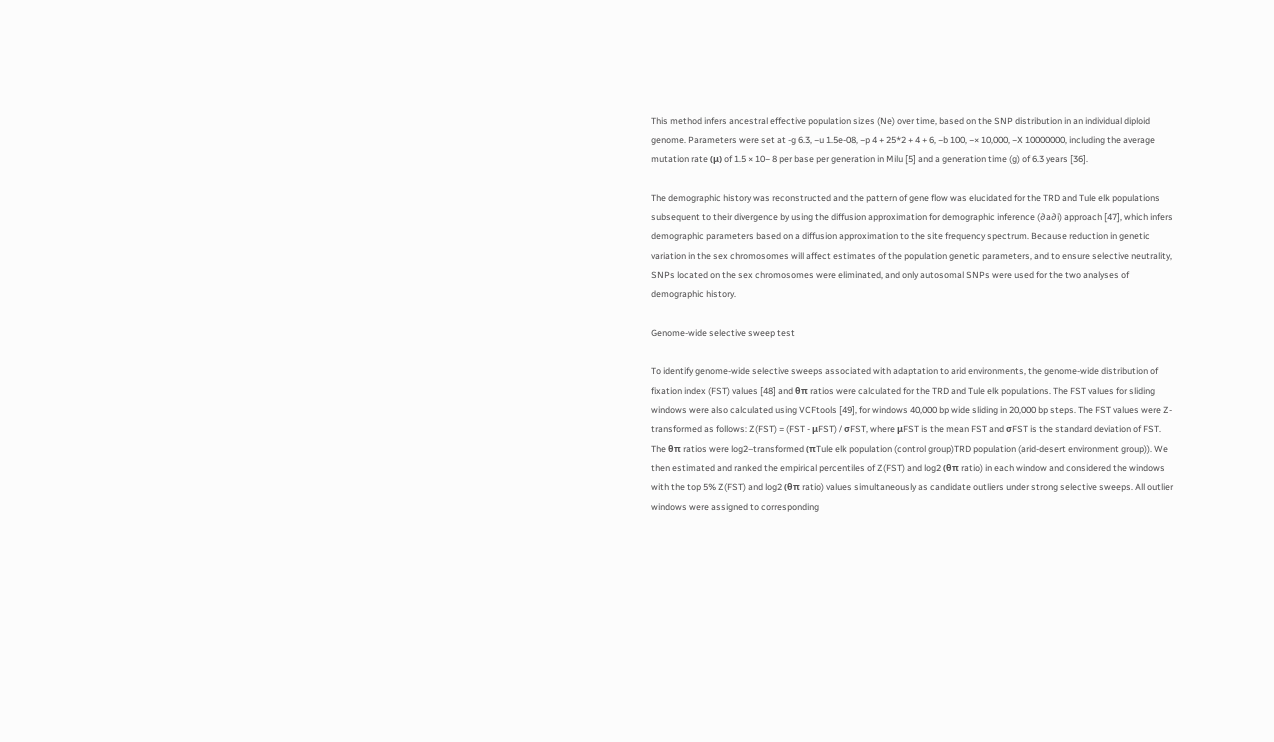This method infers ancestral effective population sizes (Ne) over time, based on the SNP distribution in an individual diploid genome. Parameters were set at -g 6.3, −u 1.5e-08, −p 4 + 25*2 + 4 + 6, −b 100, −× 10,000, −X 10000000, including the average mutation rate (μ) of 1.5 × 10− 8 per base per generation in Milu [5] and a generation time (g) of 6.3 years [36].

The demographic history was reconstructed and the pattern of gene flow was elucidated for the TRD and Tule elk populations subsequent to their divergence by using the diffusion approximation for demographic inference (∂a∂i) approach [47], which infers demographic parameters based on a diffusion approximation to the site frequency spectrum. Because reduction in genetic variation in the sex chromosomes will affect estimates of the population genetic parameters, and to ensure selective neutrality, SNPs located on the sex chromosomes were eliminated, and only autosomal SNPs were used for the two analyses of demographic history.

Genome-wide selective sweep test

To identify genome-wide selective sweeps associated with adaptation to arid environments, the genome-wide distribution of fixation index (FST) values [48] and θπ ratios were calculated for the TRD and Tule elk populations. The FST values for sliding windows were also calculated using VCFtools [49], for windows 40,000 bp wide sliding in 20,000 bp steps. The FST values were Z-transformed as follows: Z(FST) = (FST - μFST) / σFST, where μFST is the mean FST and σFST is the standard deviation of FST. The θπ ratios were log2–transformed (πTule elk population (control group)TRD population (arid-desert environment group)). We then estimated and ranked the empirical percentiles of Z(FST) and log2 (θπ ratio) in each window and considered the windows with the top 5% Z(FST) and log2 (θπ ratio) values simultaneously as candidate outliers under strong selective sweeps. All outlier windows were assigned to corresponding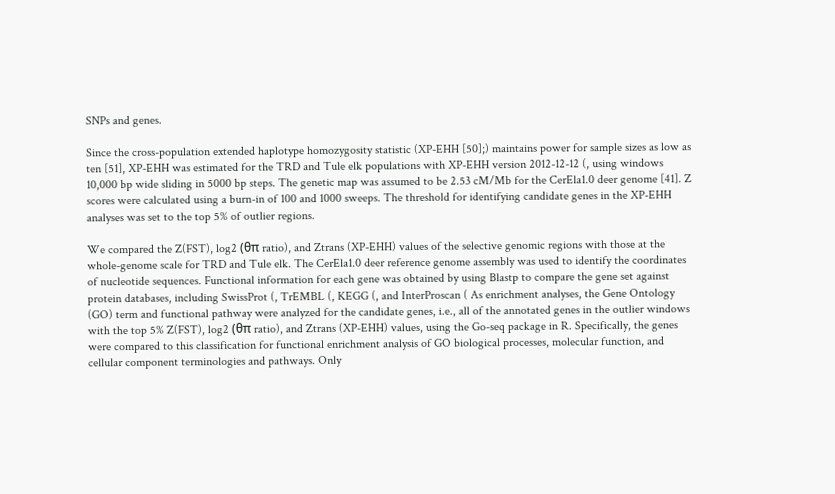SNPs and genes.

Since the cross-population extended haplotype homozygosity statistic (XP-EHH [50];) maintains power for sample sizes as low as ten [51], XP-EHH was estimated for the TRD and Tule elk populations with XP-EHH version 2012-12-12 (, using windows 10,000 bp wide sliding in 5000 bp steps. The genetic map was assumed to be 2.53 cM/Mb for the CerEla1.0 deer genome [41]. Z scores were calculated using a burn-in of 100 and 1000 sweeps. The threshold for identifying candidate genes in the XP-EHH analyses was set to the top 5% of outlier regions.

We compared the Z(FST), log2 (θπ ratio), and Ztrans (XP-EHH) values of the selective genomic regions with those at the whole-genome scale for TRD and Tule elk. The CerEla1.0 deer reference genome assembly was used to identify the coordinates of nucleotide sequences. Functional information for each gene was obtained by using Blastp to compare the gene set against protein databases, including SwissProt (, TrEMBL (, KEGG (, and InterProscan ( As enrichment analyses, the Gene Ontology (GO) term and functional pathway were analyzed for the candidate genes, i.e., all of the annotated genes in the outlier windows with the top 5% Z(FST), log2 (θπ ratio), and Ztrans (XP-EHH) values, using the Go-seq package in R. Specifically, the genes were compared to this classification for functional enrichment analysis of GO biological processes, molecular function, and cellular component terminologies and pathways. Only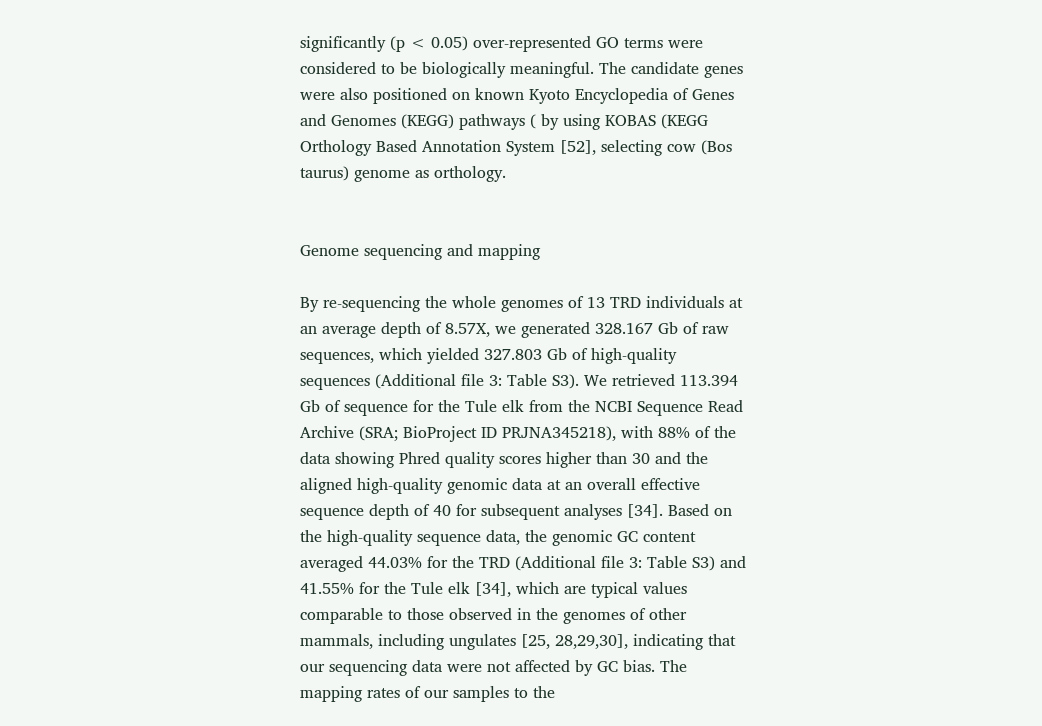significantly (p < 0.05) over-represented GO terms were considered to be biologically meaningful. The candidate genes were also positioned on known Kyoto Encyclopedia of Genes and Genomes (KEGG) pathways ( by using KOBAS (KEGG Orthology Based Annotation System [52], selecting cow (Bos taurus) genome as orthology.


Genome sequencing and mapping

By re-sequencing the whole genomes of 13 TRD individuals at an average depth of 8.57X, we generated 328.167 Gb of raw sequences, which yielded 327.803 Gb of high-quality sequences (Additional file 3: Table S3). We retrieved 113.394 Gb of sequence for the Tule elk from the NCBI Sequence Read Archive (SRA; BioProject ID PRJNA345218), with 88% of the data showing Phred quality scores higher than 30 and the aligned high-quality genomic data at an overall effective sequence depth of 40 for subsequent analyses [34]. Based on the high-quality sequence data, the genomic GC content averaged 44.03% for the TRD (Additional file 3: Table S3) and 41.55% for the Tule elk [34], which are typical values comparable to those observed in the genomes of other mammals, including ungulates [25, 28,29,30], indicating that our sequencing data were not affected by GC bias. The mapping rates of our samples to the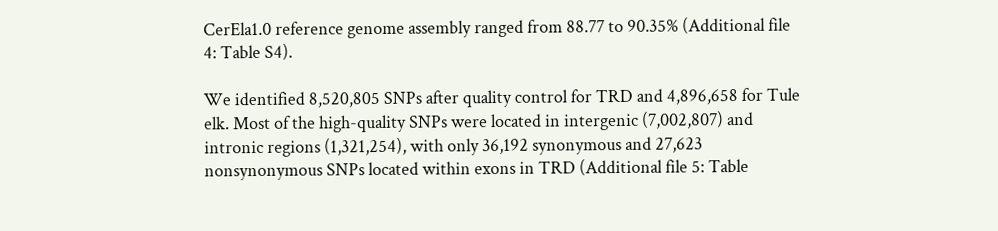CerEla1.0 reference genome assembly ranged from 88.77 to 90.35% (Additional file 4: Table S4).

We identified 8,520,805 SNPs after quality control for TRD and 4,896,658 for Tule elk. Most of the high-quality SNPs were located in intergenic (7,002,807) and intronic regions (1,321,254), with only 36,192 synonymous and 27,623 nonsynonymous SNPs located within exons in TRD (Additional file 5: Table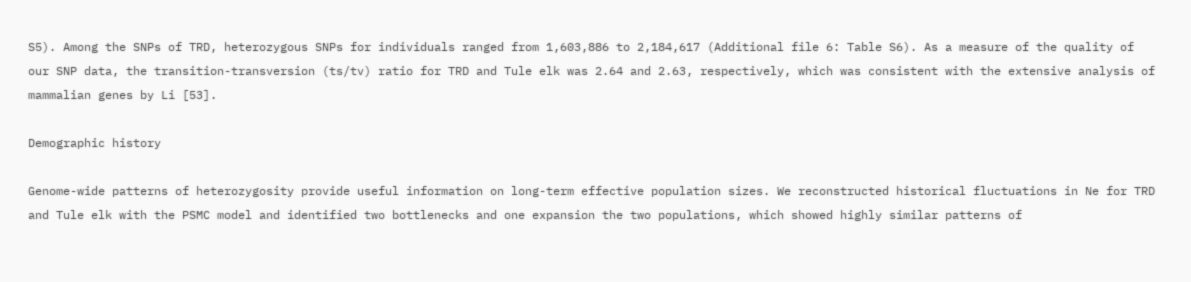S5). Among the SNPs of TRD, heterozygous SNPs for individuals ranged from 1,603,886 to 2,184,617 (Additional file 6: Table S6). As a measure of the quality of our SNP data, the transition-transversion (ts/tv) ratio for TRD and Tule elk was 2.64 and 2.63, respectively, which was consistent with the extensive analysis of mammalian genes by Li [53].

Demographic history

Genome-wide patterns of heterozygosity provide useful information on long-term effective population sizes. We reconstructed historical fluctuations in Ne for TRD and Tule elk with the PSMC model and identified two bottlenecks and one expansion the two populations, which showed highly similar patterns of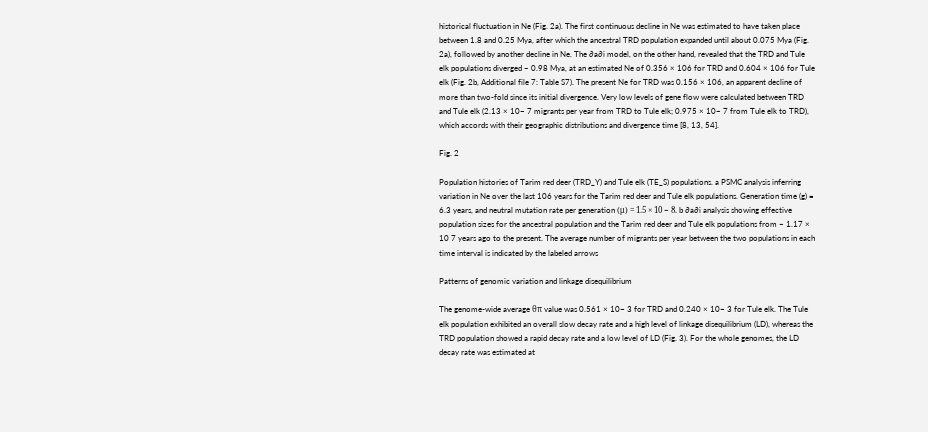historical fluctuation in Ne (Fig. 2a). The first continuous decline in Ne was estimated to have taken place between 1.8 and 0.25 Mya, after which the ancestral TRD population expanded until about 0.075 Mya (Fig. 2a), followed by another decline in Ne. The ∂a∂i model, on the other hand, revealed that the TRD and Tule elk populations diverged ~ 0.98 Mya, at an estimated Ne of 0.356 × 106 for TRD and 0.604 × 106 for Tule elk (Fig. 2b, Additional file 7: Table S7). The present Ne for TRD was 0.156 × 106, an apparent decline of more than two-fold since its initial divergence. Very low levels of gene flow were calculated between TRD and Tule elk (2.13 × 10− 7 migrants per year from TRD to Tule elk; 0.975 × 10− 7 from Tule elk to TRD), which accords with their geographic distributions and divergence time [8, 13, 54].

Fig. 2

Population histories of Tarim red deer (TRD_Y) and Tule elk (TE_S) populations. a PSMC analysis inferring variation in Ne over the last 106 years for the Tarim red deer and Tule elk populations. Generation time (g) = 6.3 years, and neutral mutation rate per generation (μ) = 1.5 × 10 − 8. b ∂a∂i analysis showing effective population sizes for the ancestral population and the Tarim red deer and Tule elk populations from ~ 1.17 × 10 7 years ago to the present. The average number of migrants per year between the two populations in each time interval is indicated by the labeled arrows

Patterns of genomic variation and linkage disequilibrium

The genome-wide average θπ value was 0.561 × 10− 3 for TRD and 0.240 × 10− 3 for Tule elk. The Tule elk population exhibited an overall slow decay rate and a high level of linkage disequilibrium (LD), whereas the TRD population showed a rapid decay rate and a low level of LD (Fig. 3). For the whole genomes, the LD decay rate was estimated at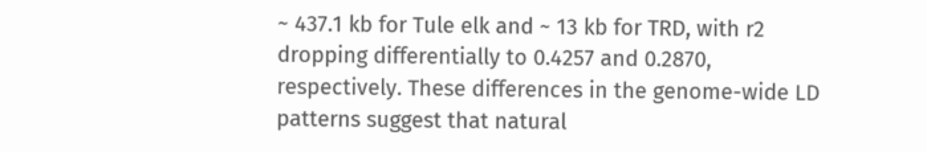~ 437.1 kb for Tule elk and ~ 13 kb for TRD, with r2 dropping differentially to 0.4257 and 0.2870, respectively. These differences in the genome-wide LD patterns suggest that natural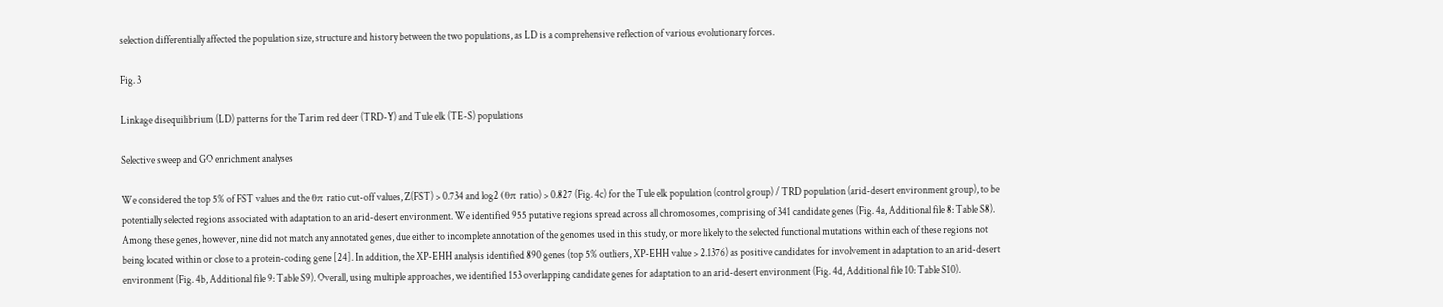selection differentially affected the population size, structure and history between the two populations, as LD is a comprehensive reflection of various evolutionary forces.

Fig. 3

Linkage disequilibrium (LD) patterns for the Tarim red deer (TRD-Y) and Tule elk (TE-S) populations

Selective sweep and GO enrichment analyses

We considered the top 5% of FST values and the θπ ratio cut-off values, Z(FST) > 0.734 and log2 (θπ ratio) > 0.827 (Fig. 4c) for the Tule elk population (control group) / TRD population (arid-desert environment group), to be potentially selected regions associated with adaptation to an arid-desert environment. We identified 955 putative regions spread across all chromosomes, comprising of 341 candidate genes (Fig. 4a, Additional file 8: Table S8). Among these genes, however, nine did not match any annotated genes, due either to incomplete annotation of the genomes used in this study, or more likely to the selected functional mutations within each of these regions not being located within or close to a protein-coding gene [24]. In addition, the XP-EHH analysis identified 890 genes (top 5% outliers, XP-EHH value > 2.1376) as positive candidates for involvement in adaptation to an arid-desert environment (Fig. 4b, Additional file 9: Table S9). Overall, using multiple approaches, we identified 153 overlapping candidate genes for adaptation to an arid-desert environment (Fig. 4d, Additional file 10: Table S10).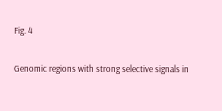Fig. 4

Genomic regions with strong selective signals in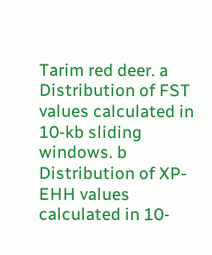Tarim red deer. a Distribution of FST values calculated in 10-kb sliding windows. b Distribution of XP-EHH values calculated in 10-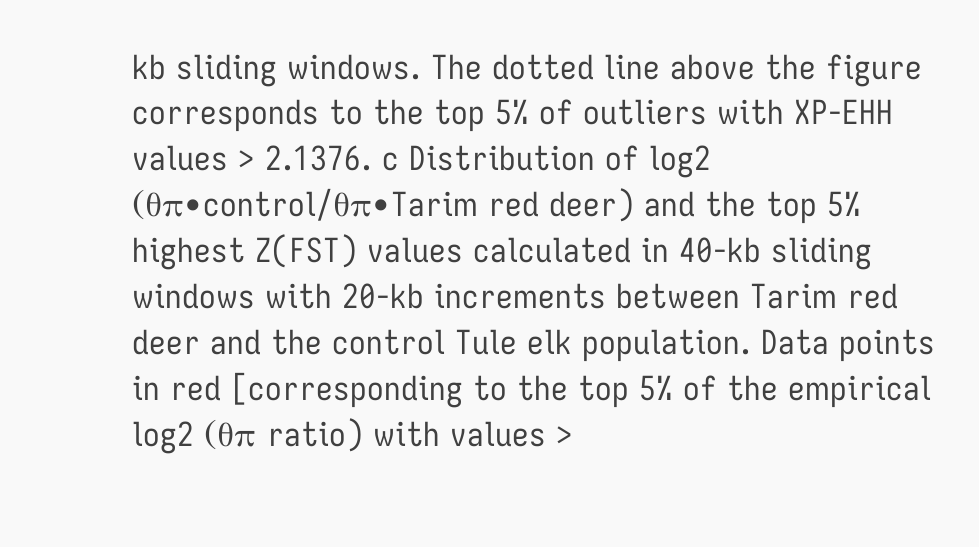kb sliding windows. The dotted line above the figure corresponds to the top 5% of outliers with XP-EHH values > 2.1376. c Distribution of log2 (θπ•control/θπ•Tarim red deer) and the top 5% highest Z(FST) values calculated in 40-kb sliding windows with 20-kb increments between Tarim red deer and the control Tule elk population. Data points in red [corresponding to the top 5% of the empirical log2 (θπ ratio) with values >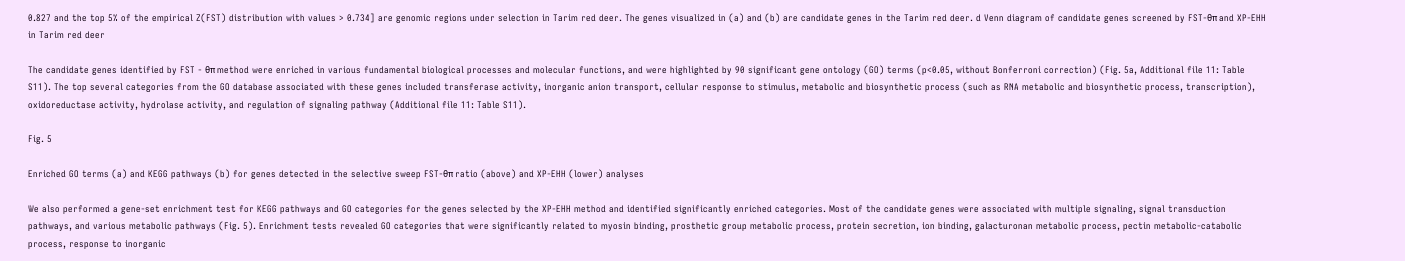0.827 and the top 5% of the empirical Z(FST) distribution with values > 0.734] are genomic regions under selection in Tarim red deer. The genes visualized in (a) and (b) are candidate genes in the Tarim red deer. d Venn diagram of candidate genes screened by FST-θπ and XP-EHH in Tarim red deer

The candidate genes identified by FST - θπ method were enriched in various fundamental biological processes and molecular functions, and were highlighted by 90 significant gene ontology (GO) terms (p<0.05, without Bonferroni correction) (Fig. 5a, Additional file 11: Table S11). The top several categories from the GO database associated with these genes included transferase activity, inorganic anion transport, cellular response to stimulus, metabolic and biosynthetic process (such as RNA metabolic and biosynthetic process, transcription), oxidoreductase activity, hydrolase activity, and regulation of signaling pathway (Additional file 11: Table S11).

Fig. 5

Enriched GO terms (a) and KEGG pathways (b) for genes detected in the selective sweep FST-θπ ratio (above) and XP-EHH (lower) analyses

We also performed a gene-set enrichment test for KEGG pathways and GO categories for the genes selected by the XP-EHH method and identified significantly enriched categories. Most of the candidate genes were associated with multiple signaling, signal transduction pathways, and various metabolic pathways (Fig. 5). Enrichment tests revealed GO categories that were significantly related to myosin binding, prosthetic group metabolic process, protein secretion, ion binding, galacturonan metabolic process, pectin metabolic-catabolic process, response to inorganic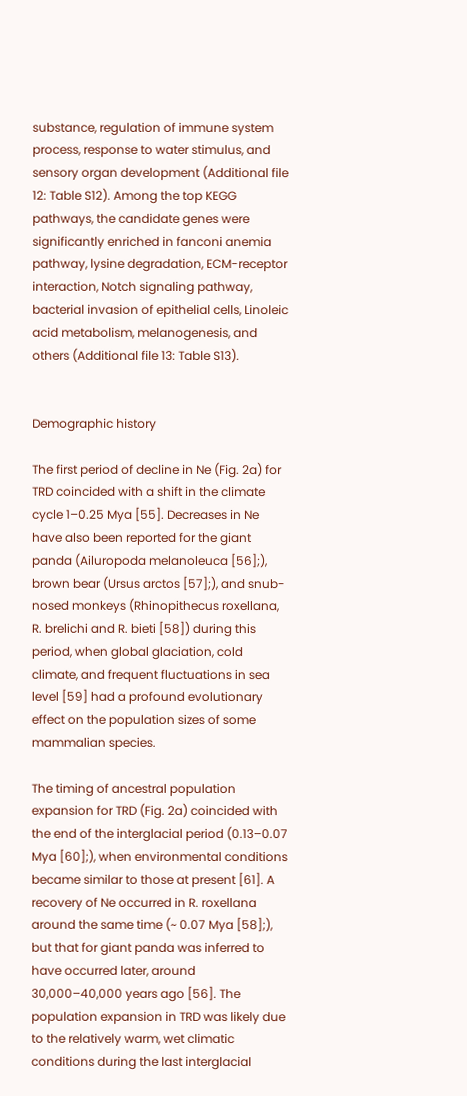substance, regulation of immune system process, response to water stimulus, and sensory organ development (Additional file 12: Table S12). Among the top KEGG pathways, the candidate genes were significantly enriched in fanconi anemia pathway, lysine degradation, ECM-receptor interaction, Notch signaling pathway, bacterial invasion of epithelial cells, Linoleic acid metabolism, melanogenesis, and others (Additional file 13: Table S13).


Demographic history

The first period of decline in Ne (Fig. 2a) for TRD coincided with a shift in the climate cycle 1–0.25 Mya [55]. Decreases in Ne have also been reported for the giant panda (Ailuropoda melanoleuca [56];), brown bear (Ursus arctos [57];), and snub-nosed monkeys (Rhinopithecus roxellana, R. brelichi and R. bieti [58]) during this period, when global glaciation, cold climate, and frequent fluctuations in sea level [59] had a profound evolutionary effect on the population sizes of some mammalian species.

The timing of ancestral population expansion for TRD (Fig. 2a) coincided with the end of the interglacial period (0.13–0.07 Mya [60];), when environmental conditions became similar to those at present [61]. A recovery of Ne occurred in R. roxellana around the same time (~ 0.07 Mya [58];), but that for giant panda was inferred to have occurred later, around 30,000–40,000 years ago [56]. The population expansion in TRD was likely due to the relatively warm, wet climatic conditions during the last interglacial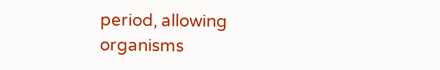period, allowing organisms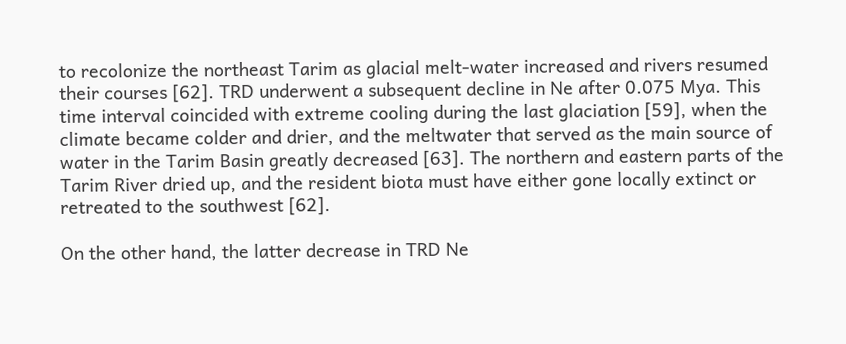to recolonize the northeast Tarim as glacial melt-water increased and rivers resumed their courses [62]. TRD underwent a subsequent decline in Ne after 0.075 Mya. This time interval coincided with extreme cooling during the last glaciation [59], when the climate became colder and drier, and the meltwater that served as the main source of water in the Tarim Basin greatly decreased [63]. The northern and eastern parts of the Tarim River dried up, and the resident biota must have either gone locally extinct or retreated to the southwest [62].

On the other hand, the latter decrease in TRD Ne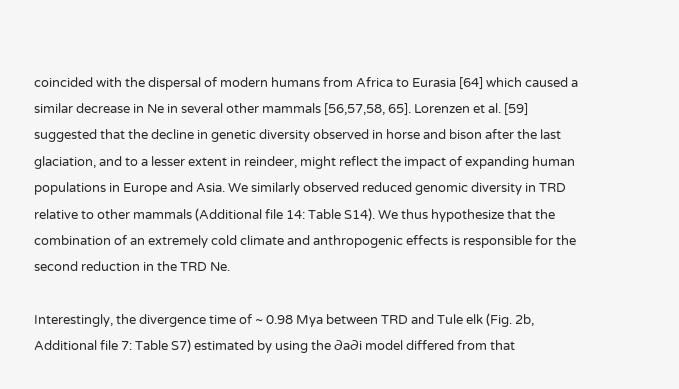coincided with the dispersal of modern humans from Africa to Eurasia [64] which caused a similar decrease in Ne in several other mammals [56,57,58, 65]. Lorenzen et al. [59] suggested that the decline in genetic diversity observed in horse and bison after the last glaciation, and to a lesser extent in reindeer, might reflect the impact of expanding human populations in Europe and Asia. We similarly observed reduced genomic diversity in TRD relative to other mammals (Additional file 14: Table S14). We thus hypothesize that the combination of an extremely cold climate and anthropogenic effects is responsible for the second reduction in the TRD Ne.

Interestingly, the divergence time of ~ 0.98 Mya between TRD and Tule elk (Fig. 2b, Additional file 7: Table S7) estimated by using the ∂a∂i model differed from that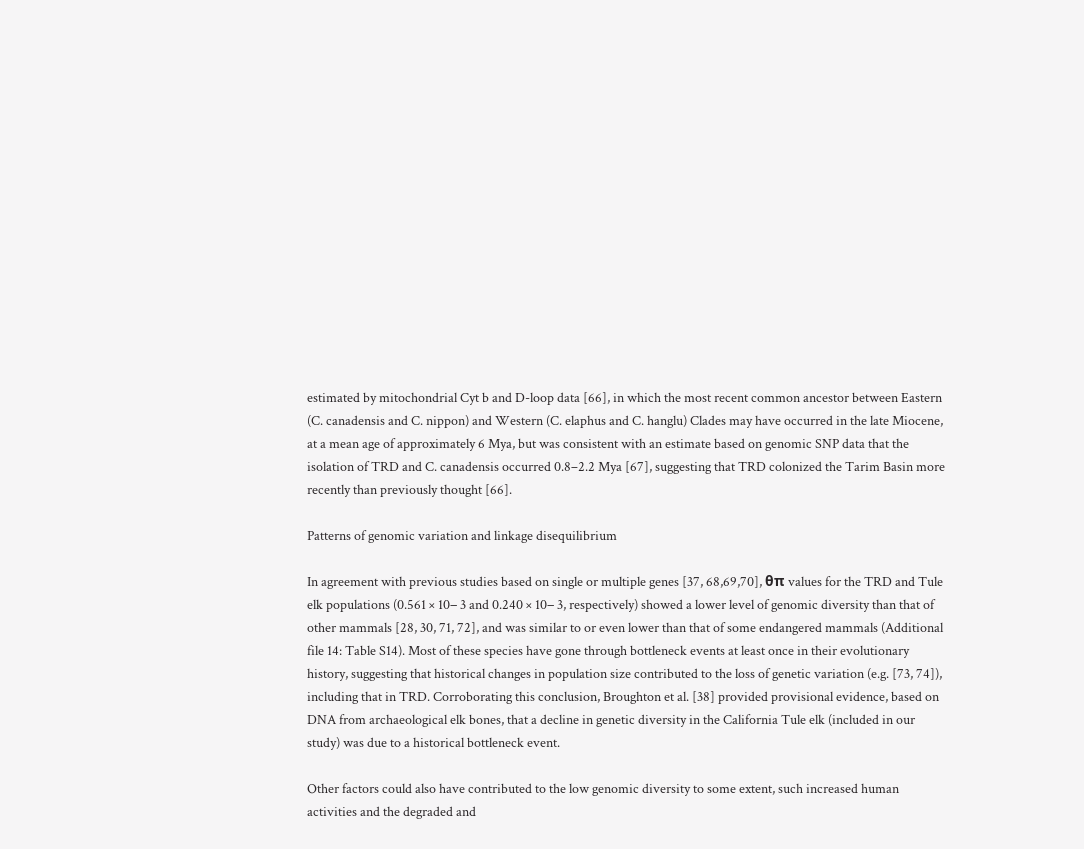estimated by mitochondrial Cyt b and D-loop data [66], in which the most recent common ancestor between Eastern (C. canadensis and C. nippon) and Western (C. elaphus and C. hanglu) Clades may have occurred in the late Miocene, at a mean age of approximately 6 Mya, but was consistent with an estimate based on genomic SNP data that the isolation of TRD and C. canadensis occurred 0.8–2.2 Mya [67], suggesting that TRD colonized the Tarim Basin more recently than previously thought [66].

Patterns of genomic variation and linkage disequilibrium

In agreement with previous studies based on single or multiple genes [37, 68,69,70], θπ values for the TRD and Tule elk populations (0.561 × 10− 3 and 0.240 × 10− 3, respectively) showed a lower level of genomic diversity than that of other mammals [28, 30, 71, 72], and was similar to or even lower than that of some endangered mammals (Additional file 14: Table S14). Most of these species have gone through bottleneck events at least once in their evolutionary history, suggesting that historical changes in population size contributed to the loss of genetic variation (e.g. [73, 74]), including that in TRD. Corroborating this conclusion, Broughton et al. [38] provided provisional evidence, based on DNA from archaeological elk bones, that a decline in genetic diversity in the California Tule elk (included in our study) was due to a historical bottleneck event.

Other factors could also have contributed to the low genomic diversity to some extent, such increased human activities and the degraded and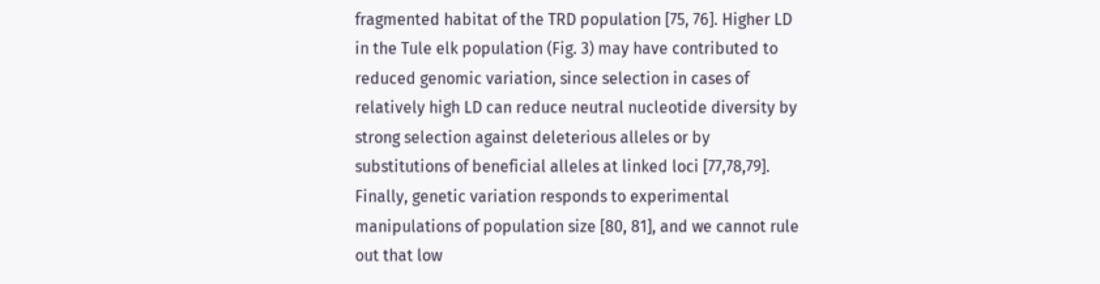fragmented habitat of the TRD population [75, 76]. Higher LD in the Tule elk population (Fig. 3) may have contributed to reduced genomic variation, since selection in cases of relatively high LD can reduce neutral nucleotide diversity by strong selection against deleterious alleles or by substitutions of beneficial alleles at linked loci [77,78,79]. Finally, genetic variation responds to experimental manipulations of population size [80, 81], and we cannot rule out that low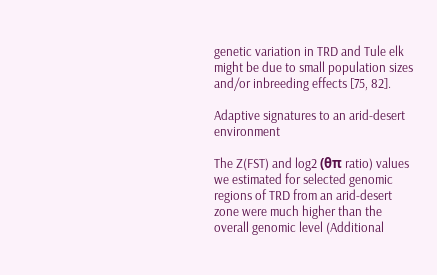genetic variation in TRD and Tule elk might be due to small population sizes and/or inbreeding effects [75, 82].

Adaptive signatures to an arid-desert environment

The Z(FST) and log2 (θπ ratio) values we estimated for selected genomic regions of TRD from an arid-desert zone were much higher than the overall genomic level (Additional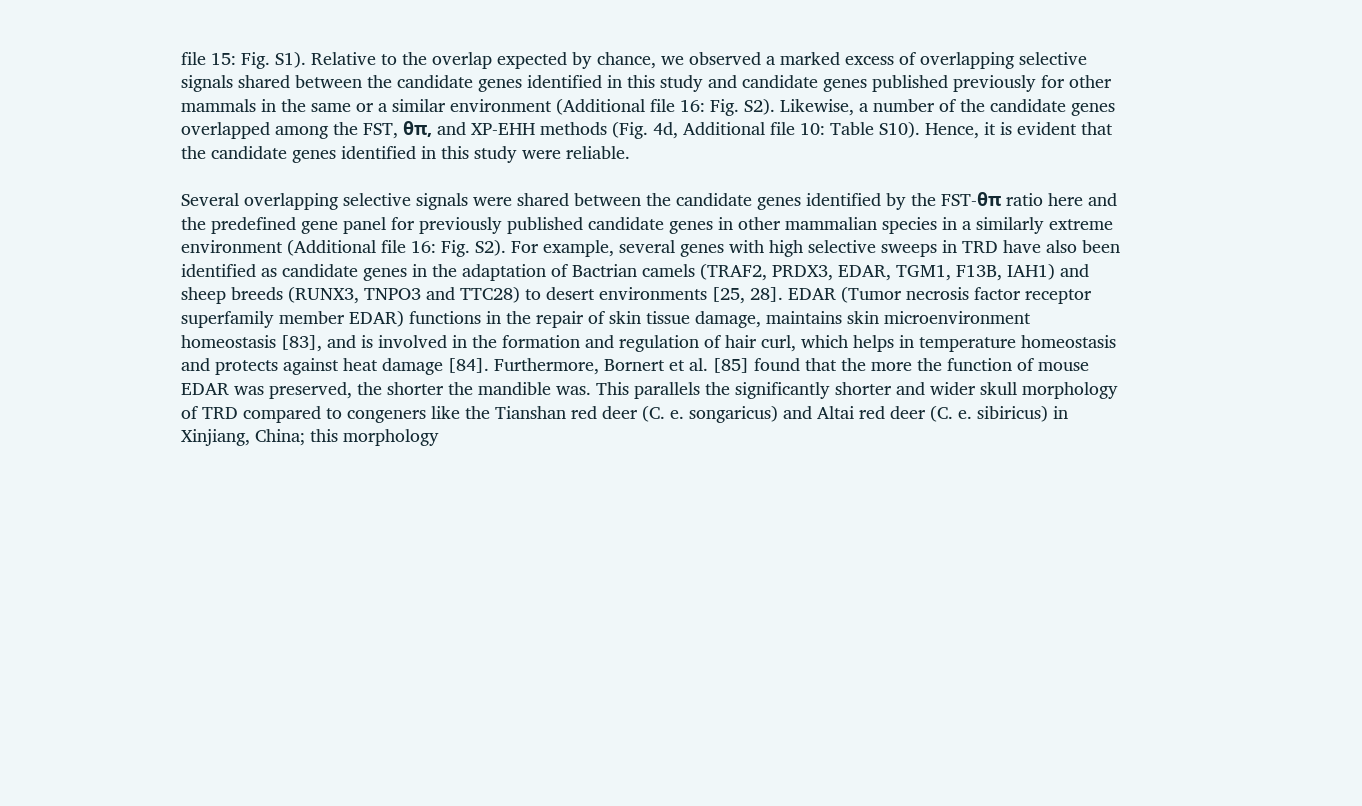file 15: Fig. S1). Relative to the overlap expected by chance, we observed a marked excess of overlapping selective signals shared between the candidate genes identified in this study and candidate genes published previously for other mammals in the same or a similar environment (Additional file 16: Fig. S2). Likewise, a number of the candidate genes overlapped among the FST, θπ, and XP-EHH methods (Fig. 4d, Additional file 10: Table S10). Hence, it is evident that the candidate genes identified in this study were reliable.

Several overlapping selective signals were shared between the candidate genes identified by the FST-θπ ratio here and the predefined gene panel for previously published candidate genes in other mammalian species in a similarly extreme environment (Additional file 16: Fig. S2). For example, several genes with high selective sweeps in TRD have also been identified as candidate genes in the adaptation of Bactrian camels (TRAF2, PRDX3, EDAR, TGM1, F13B, IAH1) and sheep breeds (RUNX3, TNPO3 and TTC28) to desert environments [25, 28]. EDAR (Tumor necrosis factor receptor superfamily member EDAR) functions in the repair of skin tissue damage, maintains skin microenvironment homeostasis [83], and is involved in the formation and regulation of hair curl, which helps in temperature homeostasis and protects against heat damage [84]. Furthermore, Bornert et al. [85] found that the more the function of mouse EDAR was preserved, the shorter the mandible was. This parallels the significantly shorter and wider skull morphology of TRD compared to congeners like the Tianshan red deer (C. e. songaricus) and Altai red deer (C. e. sibiricus) in Xinjiang, China; this morphology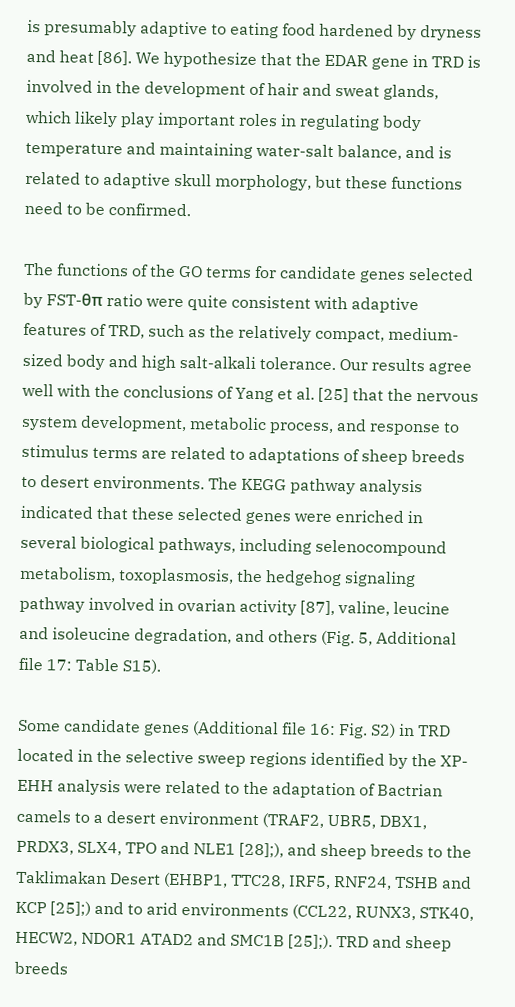is presumably adaptive to eating food hardened by dryness and heat [86]. We hypothesize that the EDAR gene in TRD is involved in the development of hair and sweat glands, which likely play important roles in regulating body temperature and maintaining water-salt balance, and is related to adaptive skull morphology, but these functions need to be confirmed.

The functions of the GO terms for candidate genes selected by FST-θπ ratio were quite consistent with adaptive features of TRD, such as the relatively compact, medium-sized body and high salt-alkali tolerance. Our results agree well with the conclusions of Yang et al. [25] that the nervous system development, metabolic process, and response to stimulus terms are related to adaptations of sheep breeds to desert environments. The KEGG pathway analysis indicated that these selected genes were enriched in several biological pathways, including selenocompound metabolism, toxoplasmosis, the hedgehog signaling pathway involved in ovarian activity [87], valine, leucine and isoleucine degradation, and others (Fig. 5, Additional file 17: Table S15).

Some candidate genes (Additional file 16: Fig. S2) in TRD located in the selective sweep regions identified by the XP-EHH analysis were related to the adaptation of Bactrian camels to a desert environment (TRAF2, UBR5, DBX1, PRDX3, SLX4, TPO and NLE1 [28];), and sheep breeds to the Taklimakan Desert (EHBP1, TTC28, IRF5, RNF24, TSHB and KCP [25];) and to arid environments (CCL22, RUNX3, STK40, HECW2, NDOR1 ATAD2 and SMC1B [25];). TRD and sheep breeds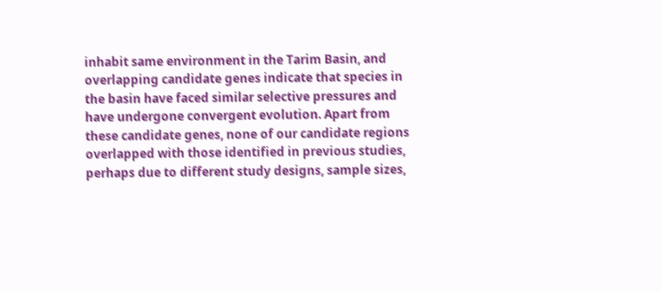inhabit same environment in the Tarim Basin, and overlapping candidate genes indicate that species in the basin have faced similar selective pressures and have undergone convergent evolution. Apart from these candidate genes, none of our candidate regions overlapped with those identified in previous studies, perhaps due to different study designs, sample sizes,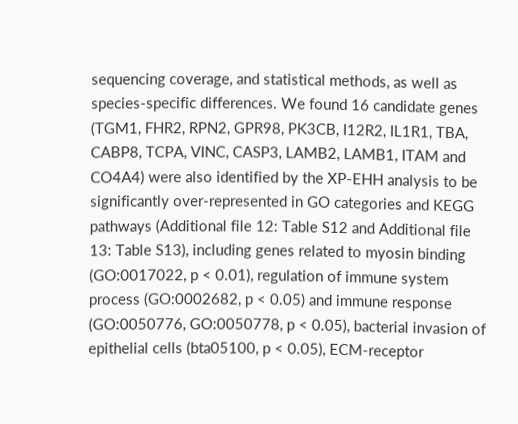sequencing coverage, and statistical methods, as well as species-specific differences. We found 16 candidate genes (TGM1, FHR2, RPN2, GPR98, PK3CB, I12R2, IL1R1, TBA, CABP8, TCPA, VINC, CASP3, LAMB2, LAMB1, ITAM and CO4A4) were also identified by the XP-EHH analysis to be significantly over-represented in GO categories and KEGG pathways (Additional file 12: Table S12 and Additional file 13: Table S13), including genes related to myosin binding (GO:0017022, p < 0.01), regulation of immune system process (GO:0002682, p < 0.05) and immune response (GO:0050776, GO:0050778, p < 0.05), bacterial invasion of epithelial cells (bta05100, p < 0.05), ECM-receptor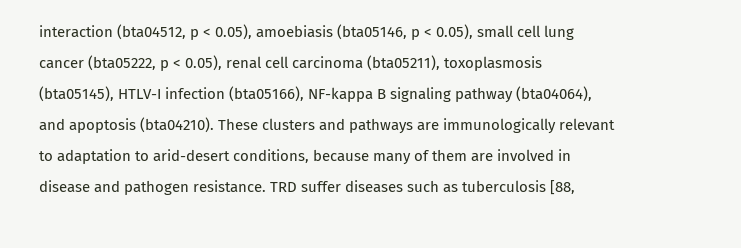interaction (bta04512, p < 0.05), amoebiasis (bta05146, p < 0.05), small cell lung cancer (bta05222, p < 0.05), renal cell carcinoma (bta05211), toxoplasmosis (bta05145), HTLV-I infection (bta05166), NF-kappa B signaling pathway (bta04064), and apoptosis (bta04210). These clusters and pathways are immunologically relevant to adaptation to arid-desert conditions, because many of them are involved in disease and pathogen resistance. TRD suffer diseases such as tuberculosis [88,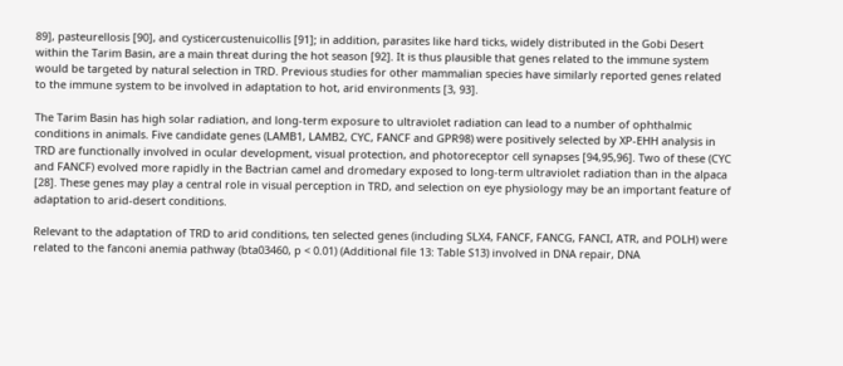89], pasteurellosis [90], and cysticercustenuicollis [91]; in addition, parasites like hard ticks, widely distributed in the Gobi Desert within the Tarim Basin, are a main threat during the hot season [92]. It is thus plausible that genes related to the immune system would be targeted by natural selection in TRD. Previous studies for other mammalian species have similarly reported genes related to the immune system to be involved in adaptation to hot, arid environments [3, 93].

The Tarim Basin has high solar radiation, and long-term exposure to ultraviolet radiation can lead to a number of ophthalmic conditions in animals. Five candidate genes (LAMB1, LAMB2, CYC, FANCF and GPR98) were positively selected by XP-EHH analysis in TRD are functionally involved in ocular development, visual protection, and photoreceptor cell synapses [94,95,96]. Two of these (CYC and FANCF) evolved more rapidly in the Bactrian camel and dromedary exposed to long-term ultraviolet radiation than in the alpaca [28]. These genes may play a central role in visual perception in TRD, and selection on eye physiology may be an important feature of adaptation to arid-desert conditions.

Relevant to the adaptation of TRD to arid conditions, ten selected genes (including SLX4, FANCF, FANCG, FANCI, ATR, and POLH) were related to the fanconi anemia pathway (bta03460, p < 0.01) (Additional file 13: Table S13) involved in DNA repair, DNA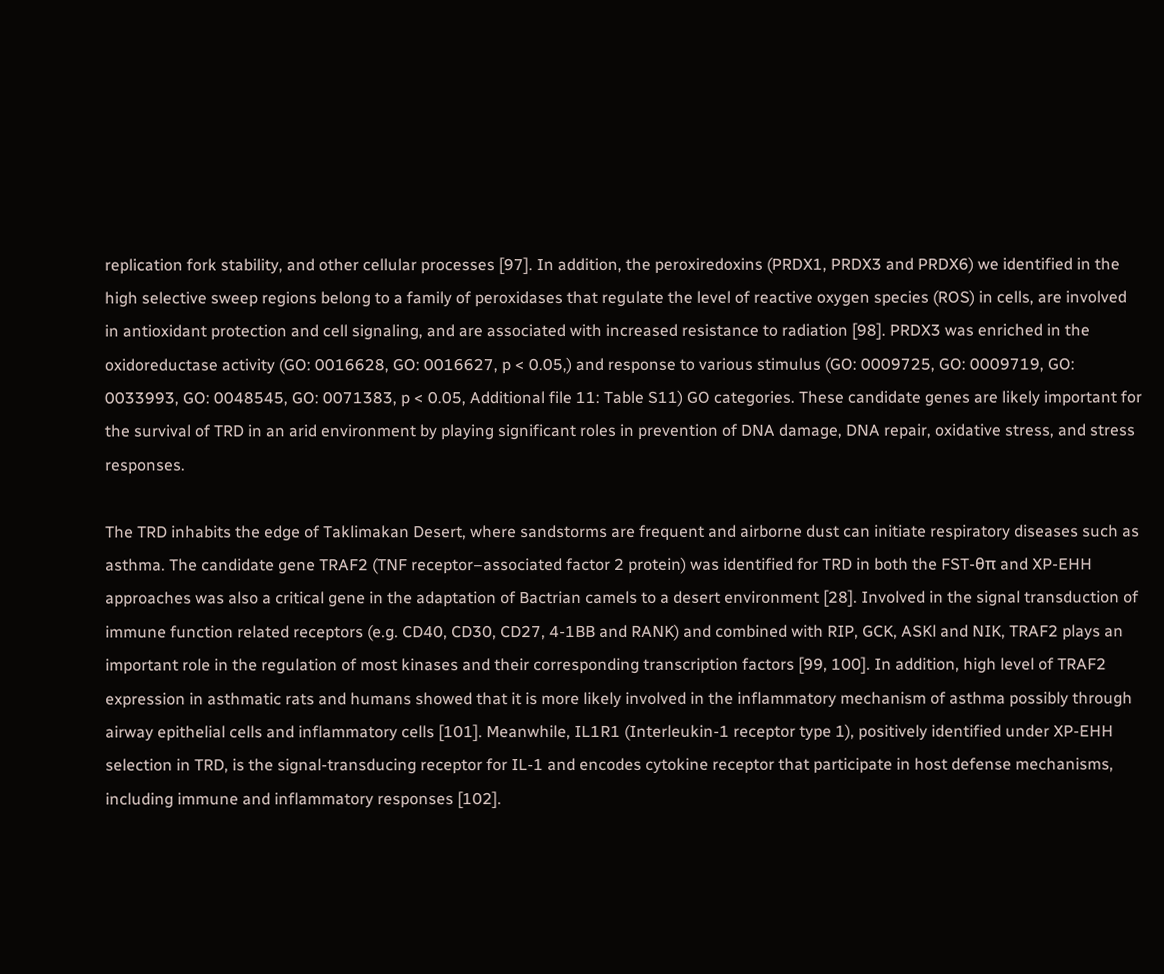replication fork stability, and other cellular processes [97]. In addition, the peroxiredoxins (PRDX1, PRDX3 and PRDX6) we identified in the high selective sweep regions belong to a family of peroxidases that regulate the level of reactive oxygen species (ROS) in cells, are involved in antioxidant protection and cell signaling, and are associated with increased resistance to radiation [98]. PRDX3 was enriched in the oxidoreductase activity (GO: 0016628, GO: 0016627, p < 0.05,) and response to various stimulus (GO: 0009725, GO: 0009719, GO: 0033993, GO: 0048545, GO: 0071383, p < 0.05, Additional file 11: Table S11) GO categories. These candidate genes are likely important for the survival of TRD in an arid environment by playing significant roles in prevention of DNA damage, DNA repair, oxidative stress, and stress responses.

The TRD inhabits the edge of Taklimakan Desert, where sandstorms are frequent and airborne dust can initiate respiratory diseases such as asthma. The candidate gene TRAF2 (TNF receptor–associated factor 2 protein) was identified for TRD in both the FST-θπ and XP-EHH approaches was also a critical gene in the adaptation of Bactrian camels to a desert environment [28]. Involved in the signal transduction of immune function related receptors (e.g. CD40, CD30, CD27, 4-1BB and RANK) and combined with RIP, GCK, ASKl and NIK, TRAF2 plays an important role in the regulation of most kinases and their corresponding transcription factors [99, 100]. In addition, high level of TRAF2 expression in asthmatic rats and humans showed that it is more likely involved in the inflammatory mechanism of asthma possibly through airway epithelial cells and inflammatory cells [101]. Meanwhile, IL1R1 (Interleukin-1 receptor type 1), positively identified under XP-EHH selection in TRD, is the signal-transducing receptor for IL-1 and encodes cytokine receptor that participate in host defense mechanisms, including immune and inflammatory responses [102].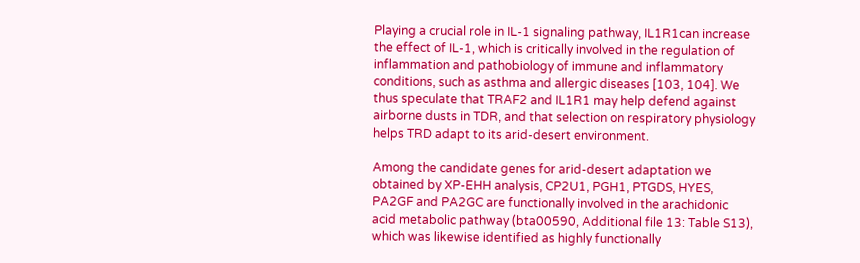Playing a crucial role in IL-1 signaling pathway, IL1R1can increase the effect of IL-1, which is critically involved in the regulation of inflammation and pathobiology of immune and inflammatory conditions, such as asthma and allergic diseases [103, 104]. We thus speculate that TRAF2 and IL1R1 may help defend against airborne dusts in TDR, and that selection on respiratory physiology helps TRD adapt to its arid-desert environment.

Among the candidate genes for arid-desert adaptation we obtained by XP-EHH analysis, CP2U1, PGH1, PTGDS, HYES, PA2GF and PA2GC are functionally involved in the arachidonic acid metabolic pathway (bta00590, Additional file 13: Table S13), which was likewise identified as highly functionally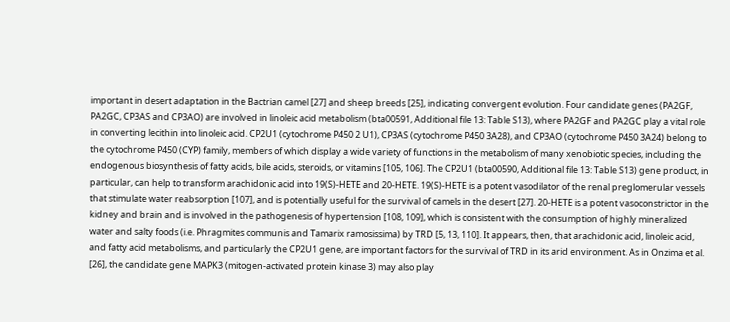important in desert adaptation in the Bactrian camel [27] and sheep breeds [25], indicating convergent evolution. Four candidate genes (PA2GF, PA2GC, CP3AS and CP3AO) are involved in linoleic acid metabolism (bta00591, Additional file 13: Table S13), where PA2GF and PA2GC play a vital role in converting lecithin into linoleic acid. CP2U1 (cytochrome P450 2 U1), CP3AS (cytochrome P450 3A28), and CP3AO (cytochrome P450 3A24) belong to the cytochrome P450 (CYP) family, members of which display a wide variety of functions in the metabolism of many xenobiotic species, including the endogenous biosynthesis of fatty acids, bile acids, steroids, or vitamins [105, 106]. The CP2U1 (bta00590, Additional file 13: Table S13) gene product, in particular, can help to transform arachidonic acid into 19(S)-HETE and 20-HETE. 19(S)-HETE is a potent vasodilator of the renal preglomerular vessels that stimulate water reabsorption [107], and is potentially useful for the survival of camels in the desert [27]. 20-HETE is a potent vasoconstrictor in the kidney and brain and is involved in the pathogenesis of hypertension [108, 109], which is consistent with the consumption of highly mineralized water and salty foods (i.e. Phragmites communis and Tamarix ramosissima) by TRD [5, 13, 110]. It appears, then, that arachidonic acid, linoleic acid, and fatty acid metabolisms, and particularly the CP2U1 gene, are important factors for the survival of TRD in its arid environment. As in Onzima et al. [26], the candidate gene MAPK3 (mitogen-activated protein kinase 3) may also play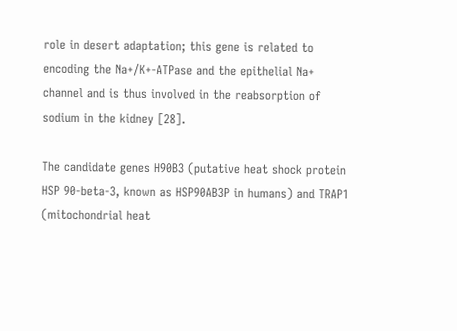role in desert adaptation; this gene is related to encoding the Na+/K+-ATPase and the epithelial Na+ channel and is thus involved in the reabsorption of sodium in the kidney [28].

The candidate genes H90B3 (putative heat shock protein HSP 90-beta-3, known as HSP90AB3P in humans) and TRAP1 (mitochondrial heat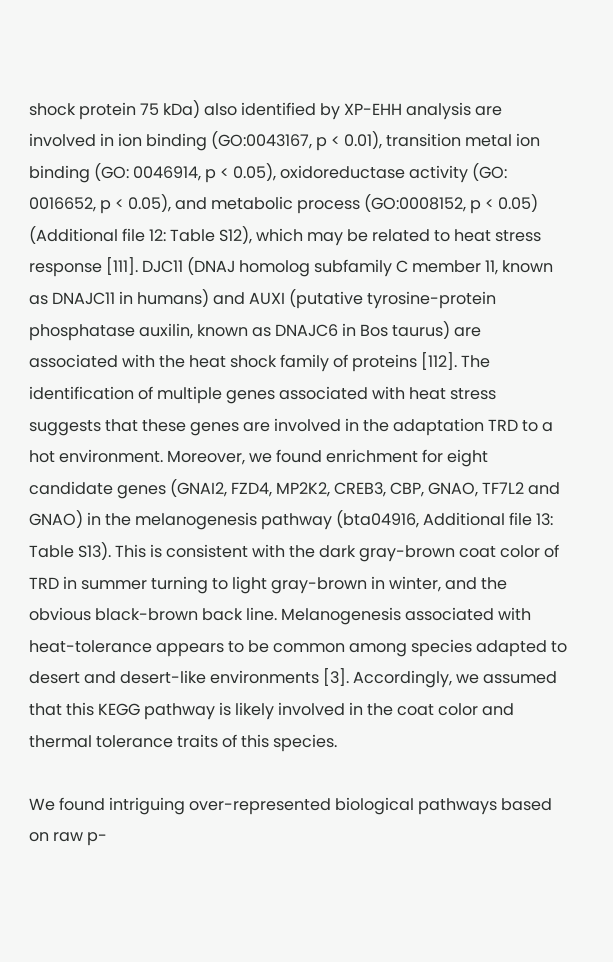shock protein 75 kDa) also identified by XP-EHH analysis are involved in ion binding (GO:0043167, p < 0.01), transition metal ion binding (GO: 0046914, p < 0.05), oxidoreductase activity (GO: 0016652, p < 0.05), and metabolic process (GO:0008152, p < 0.05) (Additional file 12: Table S12), which may be related to heat stress response [111]. DJC11 (DNAJ homolog subfamily C member 11, known as DNAJC11 in humans) and AUXI (putative tyrosine-protein phosphatase auxilin, known as DNAJC6 in Bos taurus) are associated with the heat shock family of proteins [112]. The identification of multiple genes associated with heat stress suggests that these genes are involved in the adaptation TRD to a hot environment. Moreover, we found enrichment for eight candidate genes (GNAI2, FZD4, MP2K2, CREB3, CBP, GNAO, TF7L2 and GNAO) in the melanogenesis pathway (bta04916, Additional file 13: Table S13). This is consistent with the dark gray-brown coat color of TRD in summer turning to light gray-brown in winter, and the obvious black-brown back line. Melanogenesis associated with heat-tolerance appears to be common among species adapted to desert and desert-like environments [3]. Accordingly, we assumed that this KEGG pathway is likely involved in the coat color and thermal tolerance traits of this species.

We found intriguing over-represented biological pathways based on raw p-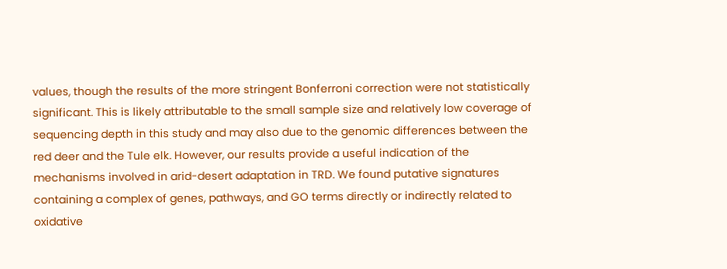values, though the results of the more stringent Bonferroni correction were not statistically significant. This is likely attributable to the small sample size and relatively low coverage of sequencing depth in this study and may also due to the genomic differences between the red deer and the Tule elk. However, our results provide a useful indication of the mechanisms involved in arid-desert adaptation in TRD. We found putative signatures containing a complex of genes, pathways, and GO terms directly or indirectly related to oxidative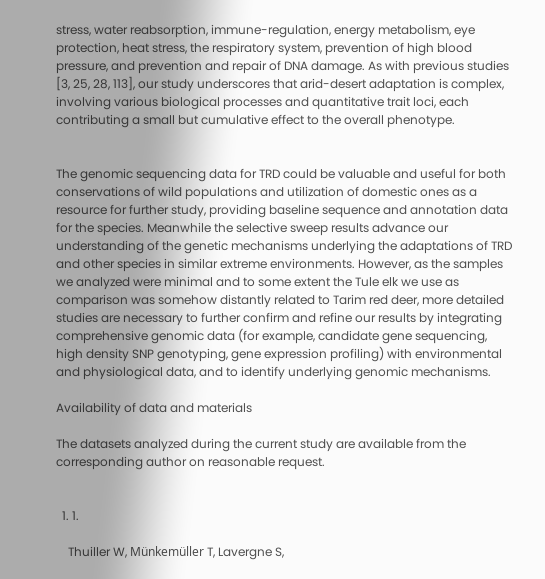stress, water reabsorption, immune-regulation, energy metabolism, eye protection, heat stress, the respiratory system, prevention of high blood pressure, and prevention and repair of DNA damage. As with previous studies [3, 25, 28, 113], our study underscores that arid-desert adaptation is complex, involving various biological processes and quantitative trait loci, each contributing a small but cumulative effect to the overall phenotype.


The genomic sequencing data for TRD could be valuable and useful for both conservations of wild populations and utilization of domestic ones as a resource for further study, providing baseline sequence and annotation data for the species. Meanwhile the selective sweep results advance our understanding of the genetic mechanisms underlying the adaptations of TRD and other species in similar extreme environments. However, as the samples we analyzed were minimal and to some extent the Tule elk we use as comparison was somehow distantly related to Tarim red deer, more detailed studies are necessary to further confirm and refine our results by integrating comprehensive genomic data (for example, candidate gene sequencing, high density SNP genotyping, gene expression profiling) with environmental and physiological data, and to identify underlying genomic mechanisms.

Availability of data and materials

The datasets analyzed during the current study are available from the corresponding author on reasonable request.


  1. 1.

    Thuiller W, Münkemüller T, Lavergne S,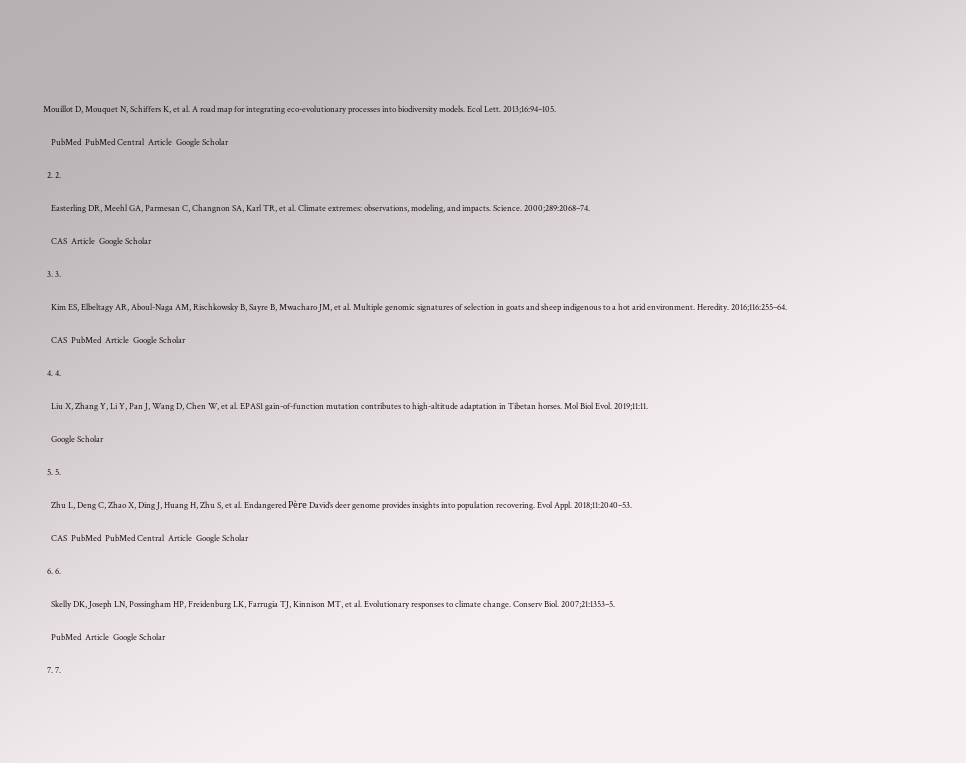Mouillot D, Mouquet N, Schiffers K, et al. A road map for integrating eco-evolutionary processes into biodiversity models. Ecol Lett. 2013;16:94–105.

    PubMed  PubMed Central  Article  Google Scholar

  2. 2.

    Easterling DR, Meehl GA, Parmesan C, Changnon SA, Karl TR, et al. Climate extremes: observations, modeling, and impacts. Science. 2000;289:2068–74.

    CAS  Article  Google Scholar

  3. 3.

    Kim ES, Elbeltagy AR, Aboul-Naga AM, Rischkowsky B, Sayre B, Mwacharo JM, et al. Multiple genomic signatures of selection in goats and sheep indigenous to a hot arid environment. Heredity. 2016;116:255–64.

    CAS  PubMed  Article  Google Scholar

  4. 4.

    Liu X, Zhang Y, Li Y, Pan J, Wang D, Chen W, et al. EPAS1 gain-of-function mutation contributes to high-altitude adaptation in Tibetan horses. Mol Biol Evol. 2019;11:11.

    Google Scholar

  5. 5.

    Zhu L, Deng C, Zhao X, Ding J, Huang H, Zhu S, et al. Endangered Père David’s deer genome provides insights into population recovering. Evol Appl. 2018;11:2040–53.

    CAS  PubMed  PubMed Central  Article  Google Scholar

  6. 6.

    Skelly DK, Joseph LN, Possingham HP, Freidenburg LK, Farrugia TJ, Kinnison MT, et al. Evolutionary responses to climate change. Conserv Biol. 2007;21:1353–5.

    PubMed  Article  Google Scholar

  7. 7.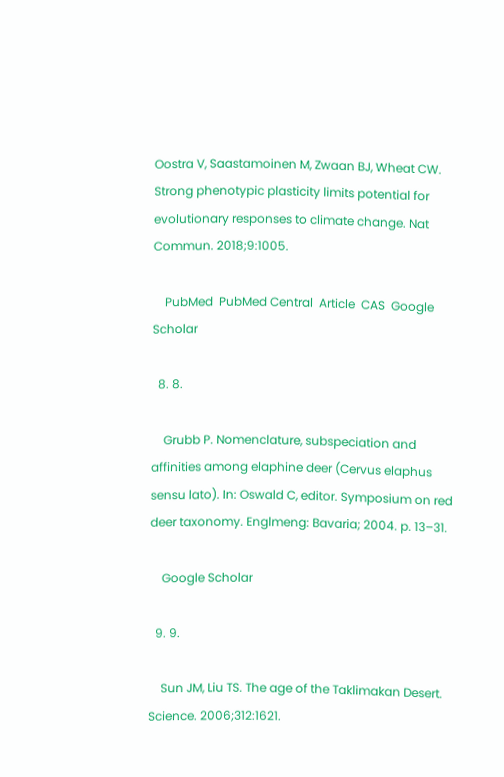Oostra V, Saastamoinen M, Zwaan BJ, Wheat CW. Strong phenotypic plasticity limits potential for evolutionary responses to climate change. Nat Commun. 2018;9:1005.

    PubMed  PubMed Central  Article  CAS  Google Scholar

  8. 8.

    Grubb P. Nomenclature, subspeciation and affinities among elaphine deer (Cervus elaphus sensu lato). In: Oswald C, editor. Symposium on red deer taxonomy. Englmeng: Bavaria; 2004. p. 13–31.

    Google Scholar

  9. 9.

    Sun JM, Liu TS. The age of the Taklimakan Desert. Science. 2006;312:1621.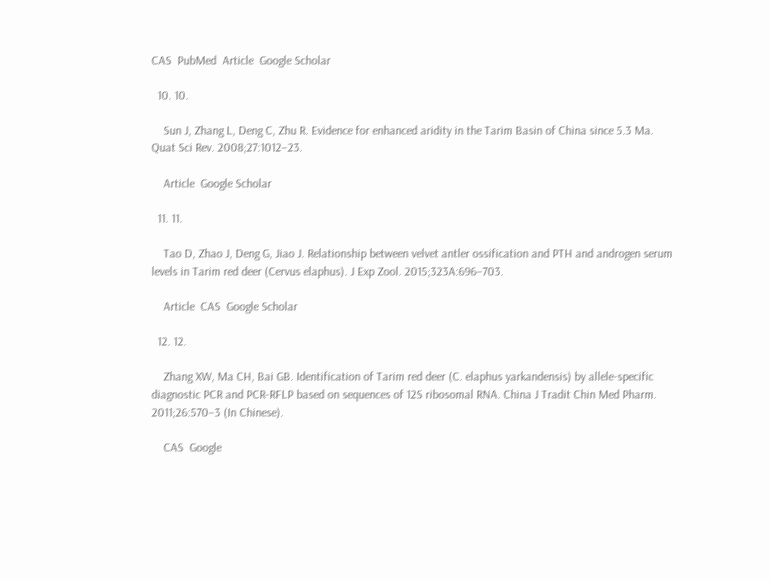CAS  PubMed  Article  Google Scholar

  10. 10.

    Sun J, Zhang L, Deng C, Zhu R. Evidence for enhanced aridity in the Tarim Basin of China since 5.3 Ma. Quat Sci Rev. 2008;27:1012–23.

    Article  Google Scholar

  11. 11.

    Tao D, Zhao J, Deng G, Jiao J. Relationship between velvet antler ossification and PTH and androgen serum levels in Tarim red deer (Cervus elaphus). J Exp Zool. 2015;323A:696–703.

    Article  CAS  Google Scholar

  12. 12.

    Zhang XW, Ma CH, Bai GB. Identification of Tarim red deer (C. elaphus yarkandensis) by allele-specific diagnostic PCR and PCR-RFLP based on sequences of 12S ribosomal RNA. China J Tradit Chin Med Pharm. 2011;26:570–3 (In Chinese).

    CAS  Google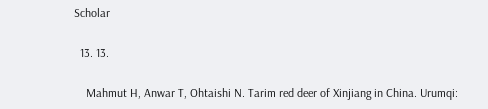Scholar

  13. 13.

    Mahmut H, Anwar T, Ohtaishi N. Tarim red deer of Xinjiang in China. Urumqi: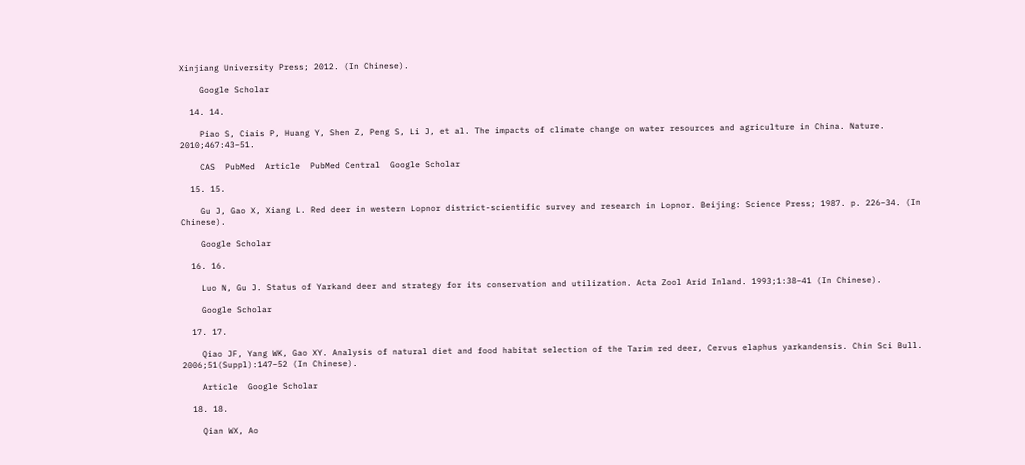Xinjiang University Press; 2012. (In Chinese).

    Google Scholar

  14. 14.

    Piao S, Ciais P, Huang Y, Shen Z, Peng S, Li J, et al. The impacts of climate change on water resources and agriculture in China. Nature. 2010;467:43–51.

    CAS  PubMed  Article  PubMed Central  Google Scholar

  15. 15.

    Gu J, Gao X, Xiang L. Red deer in western Lopnor district-scientific survey and research in Lopnor. Beijing: Science Press; 1987. p. 226–34. (In Chinese).

    Google Scholar

  16. 16.

    Luo N, Gu J. Status of Yarkand deer and strategy for its conservation and utilization. Acta Zool Arid Inland. 1993;1:38–41 (In Chinese).

    Google Scholar

  17. 17.

    Qiao JF, Yang WK, Gao XY. Analysis of natural diet and food habitat selection of the Tarim red deer, Cervus elaphus yarkandensis. Chin Sci Bull. 2006;51(Suppl):147–52 (In Chinese).

    Article  Google Scholar

  18. 18.

    Qian WX, Ao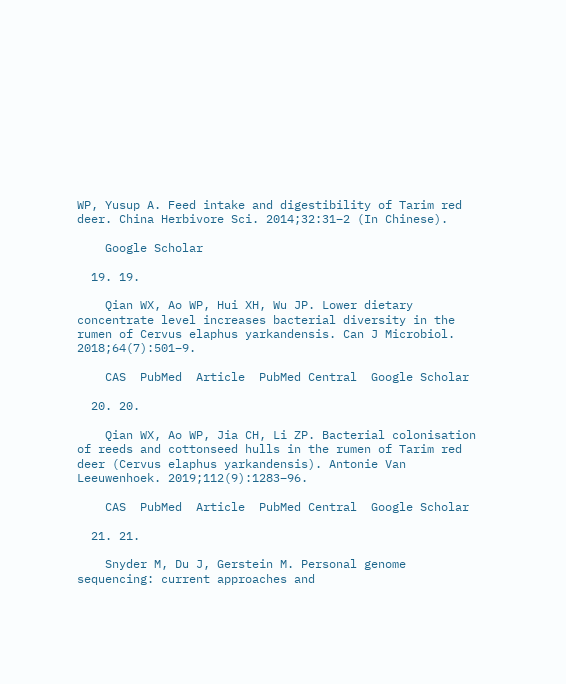WP, Yusup A. Feed intake and digestibility of Tarim red deer. China Herbivore Sci. 2014;32:31–2 (In Chinese).

    Google Scholar

  19. 19.

    Qian WX, Ao WP, Hui XH, Wu JP. Lower dietary concentrate level increases bacterial diversity in the rumen of Cervus elaphus yarkandensis. Can J Microbiol. 2018;64(7):501–9.

    CAS  PubMed  Article  PubMed Central  Google Scholar

  20. 20.

    Qian WX, Ao WP, Jia CH, Li ZP. Bacterial colonisation of reeds and cottonseed hulls in the rumen of Tarim red deer (Cervus elaphus yarkandensis). Antonie Van Leeuwenhoek. 2019;112(9):1283–96.

    CAS  PubMed  Article  PubMed Central  Google Scholar

  21. 21.

    Snyder M, Du J, Gerstein M. Personal genome sequencing: current approaches and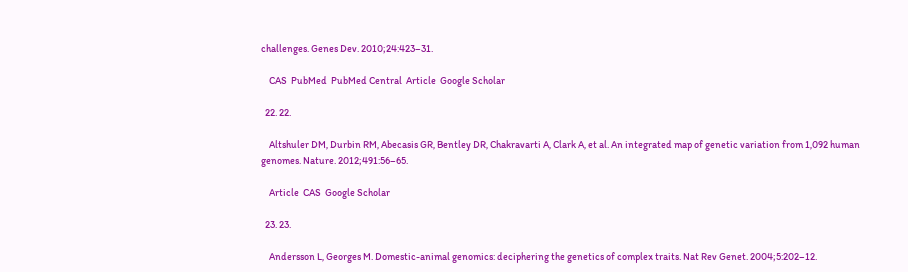challenges. Genes Dev. 2010;24:423–31.

    CAS  PubMed  PubMed Central  Article  Google Scholar

  22. 22.

    Altshuler DM, Durbin RM, Abecasis GR, Bentley DR, Chakravarti A, Clark A, et al. An integrated map of genetic variation from 1,092 human genomes. Nature. 2012;491:56–65.

    Article  CAS  Google Scholar

  23. 23.

    Andersson L, Georges M. Domestic-animal genomics: deciphering the genetics of complex traits. Nat Rev Genet. 2004;5:202–12.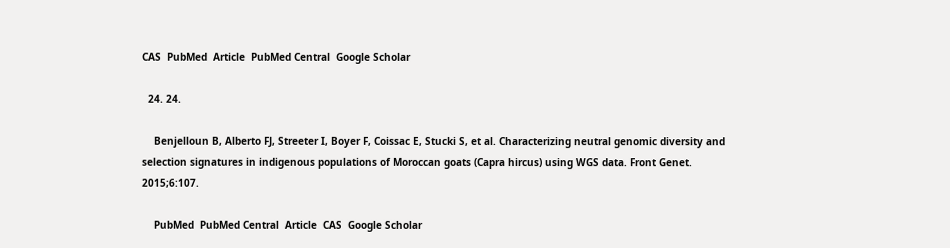CAS  PubMed  Article  PubMed Central  Google Scholar

  24. 24.

    Benjelloun B, Alberto FJ, Streeter I, Boyer F, Coissac E, Stucki S, et al. Characterizing neutral genomic diversity and selection signatures in indigenous populations of Moroccan goats (Capra hircus) using WGS data. Front Genet. 2015;6:107.

    PubMed  PubMed Central  Article  CAS  Google Scholar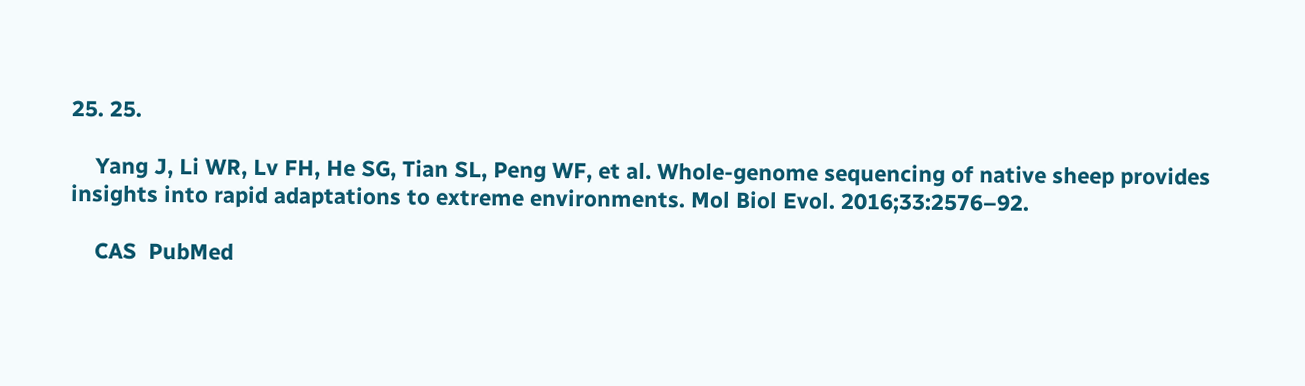25. 25.

    Yang J, Li WR, Lv FH, He SG, Tian SL, Peng WF, et al. Whole-genome sequencing of native sheep provides insights into rapid adaptations to extreme environments. Mol Biol Evol. 2016;33:2576–92.

    CAS  PubMed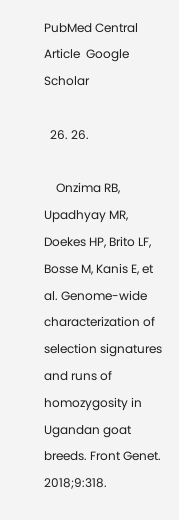PubMed Central  Article  Google Scholar

  26. 26.

    Onzima RB, Upadhyay MR, Doekes HP, Brito LF, Bosse M, Kanis E, et al. Genome-wide characterization of selection signatures and runs of homozygosity in Ugandan goat breeds. Front Genet. 2018;9:318.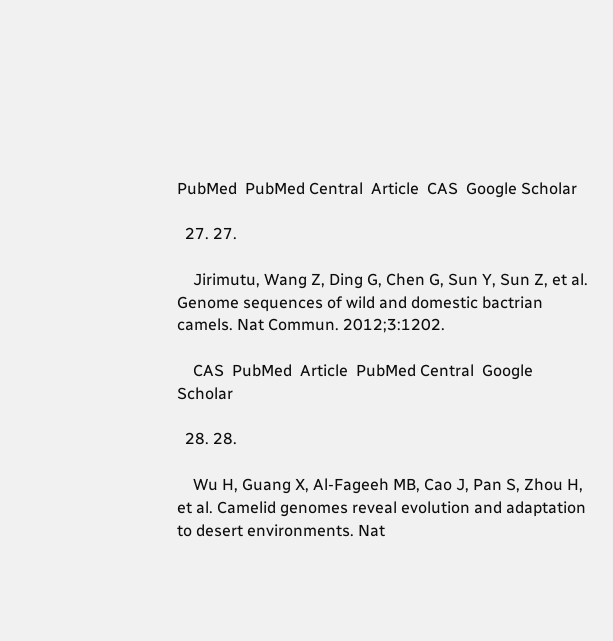PubMed  PubMed Central  Article  CAS  Google Scholar

  27. 27.

    Jirimutu, Wang Z, Ding G, Chen G, Sun Y, Sun Z, et al. Genome sequences of wild and domestic bactrian camels. Nat Commun. 2012;3:1202.

    CAS  PubMed  Article  PubMed Central  Google Scholar

  28. 28.

    Wu H, Guang X, Al-Fageeh MB, Cao J, Pan S, Zhou H, et al. Camelid genomes reveal evolution and adaptation to desert environments. Nat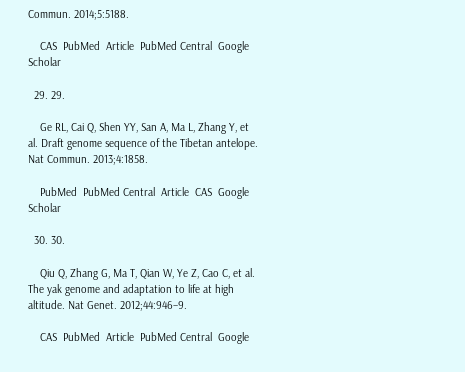Commun. 2014;5:5188.

    CAS  PubMed  Article  PubMed Central  Google Scholar

  29. 29.

    Ge RL, Cai Q, Shen YY, San A, Ma L, Zhang Y, et al. Draft genome sequence of the Tibetan antelope. Nat Commun. 2013;4:1858.

    PubMed  PubMed Central  Article  CAS  Google Scholar

  30. 30.

    Qiu Q, Zhang G, Ma T, Qian W, Ye Z, Cao C, et al. The yak genome and adaptation to life at high altitude. Nat Genet. 2012;44:946–9.

    CAS  PubMed  Article  PubMed Central  Google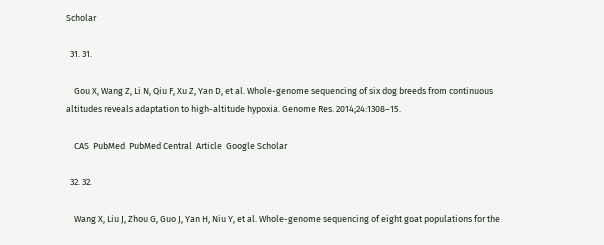Scholar

  31. 31.

    Gou X, Wang Z, Li N, Qiu F, Xu Z, Yan D, et al. Whole-genome sequencing of six dog breeds from continuous altitudes reveals adaptation to high-altitude hypoxia. Genome Res. 2014;24:1308–15.

    CAS  PubMed  PubMed Central  Article  Google Scholar

  32. 32.

    Wang X, Liu J, Zhou G, Guo J, Yan H, Niu Y, et al. Whole-genome sequencing of eight goat populations for the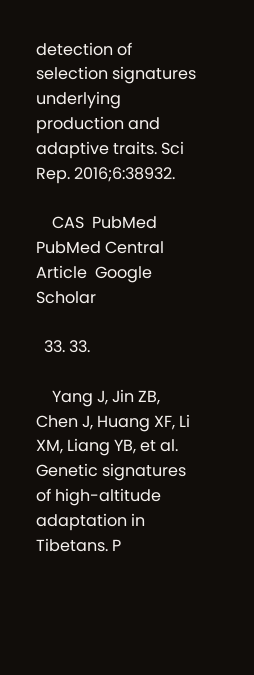detection of selection signatures underlying production and adaptive traits. Sci Rep. 2016;6:38932.

    CAS  PubMed  PubMed Central  Article  Google Scholar

  33. 33.

    Yang J, Jin ZB, Chen J, Huang XF, Li XM, Liang YB, et al. Genetic signatures of high-altitude adaptation in Tibetans. P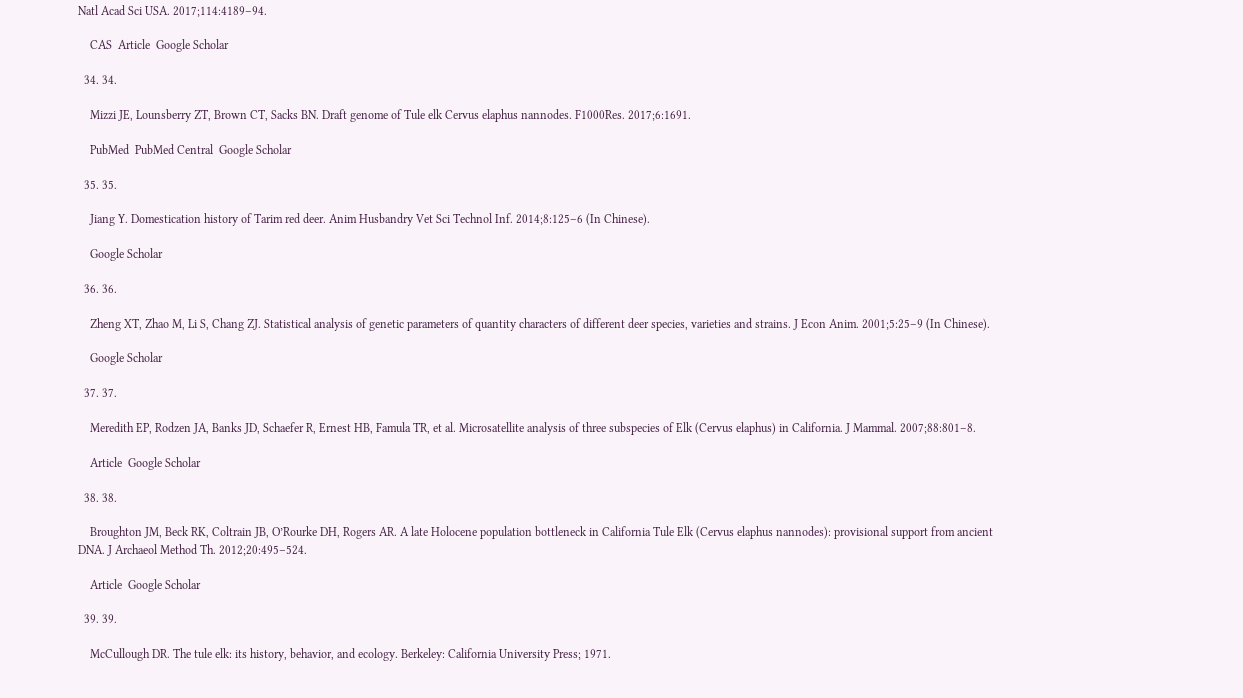Natl Acad Sci USA. 2017;114:4189–94.

    CAS  Article  Google Scholar

  34. 34.

    Mizzi JE, Lounsberry ZT, Brown CT, Sacks BN. Draft genome of Tule elk Cervus elaphus nannodes. F1000Res. 2017;6:1691.

    PubMed  PubMed Central  Google Scholar

  35. 35.

    Jiang Y. Domestication history of Tarim red deer. Anim Husbandry Vet Sci Technol Inf. 2014;8:125–6 (In Chinese).

    Google Scholar

  36. 36.

    Zheng XT, Zhao M, Li S, Chang ZJ. Statistical analysis of genetic parameters of quantity characters of different deer species, varieties and strains. J Econ Anim. 2001;5:25–9 (In Chinese).

    Google Scholar

  37. 37.

    Meredith EP, Rodzen JA, Banks JD, Schaefer R, Ernest HB, Famula TR, et al. Microsatellite analysis of three subspecies of Elk (Cervus elaphus) in California. J Mammal. 2007;88:801–8.

    Article  Google Scholar

  38. 38.

    Broughton JM, Beck RK, Coltrain JB, O’Rourke DH, Rogers AR. A late Holocene population bottleneck in California Tule Elk (Cervus elaphus nannodes): provisional support from ancient DNA. J Archaeol Method Th. 2012;20:495–524.

    Article  Google Scholar

  39. 39.

    McCullough DR. The tule elk: its history, behavior, and ecology. Berkeley: California University Press; 1971.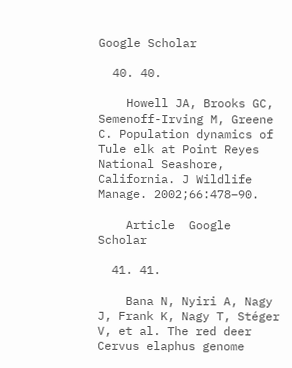Google Scholar

  40. 40.

    Howell JA, Brooks GC, Semenoff-Irving M, Greene C. Population dynamics of Tule elk at Point Reyes National Seashore, California. J Wildlife Manage. 2002;66:478–90.

    Article  Google Scholar

  41. 41.

    Bana N, Nyiri A, Nagy J, Frank K, Nagy T, Stéger V, et al. The red deer Cervus elaphus genome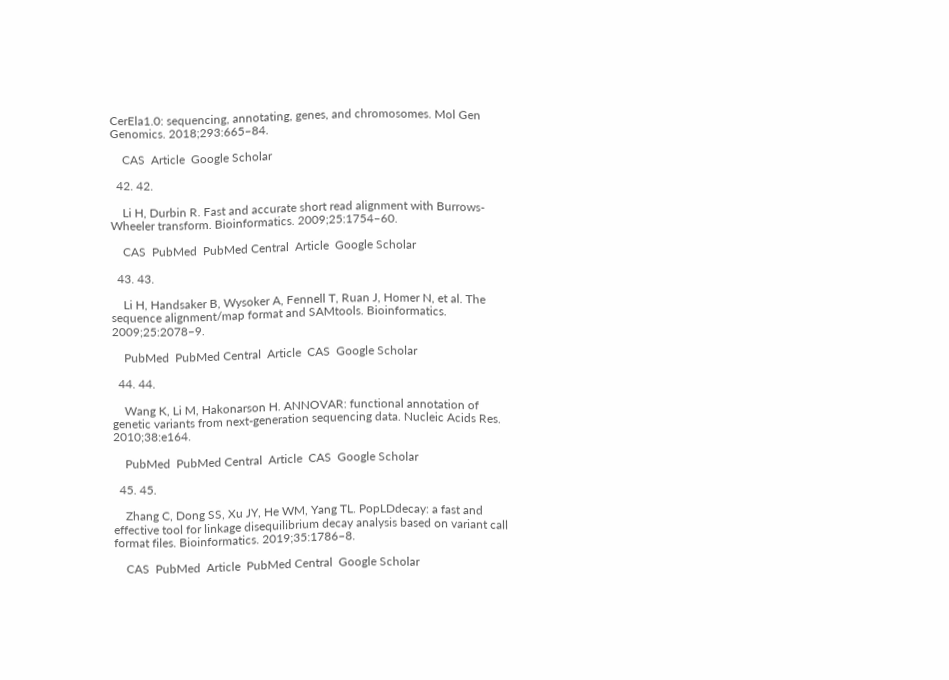CerEla1.0: sequencing, annotating, genes, and chromosomes. Mol Gen Genomics. 2018;293:665–84.

    CAS  Article  Google Scholar

  42. 42.

    Li H, Durbin R. Fast and accurate short read alignment with Burrows-Wheeler transform. Bioinformatics. 2009;25:1754–60.

    CAS  PubMed  PubMed Central  Article  Google Scholar

  43. 43.

    Li H, Handsaker B, Wysoker A, Fennell T, Ruan J, Homer N, et al. The sequence alignment/map format and SAMtools. Bioinformatics. 2009;25:2078–9.

    PubMed  PubMed Central  Article  CAS  Google Scholar

  44. 44.

    Wang K, Li M, Hakonarson H. ANNOVAR: functional annotation of genetic variants from next-generation sequencing data. Nucleic Acids Res. 2010;38:e164.

    PubMed  PubMed Central  Article  CAS  Google Scholar

  45. 45.

    Zhang C, Dong SS, Xu JY, He WM, Yang TL. PopLDdecay: a fast and effective tool for linkage disequilibrium decay analysis based on variant call format files. Bioinformatics. 2019;35:1786–8.

    CAS  PubMed  Article  PubMed Central  Google Scholar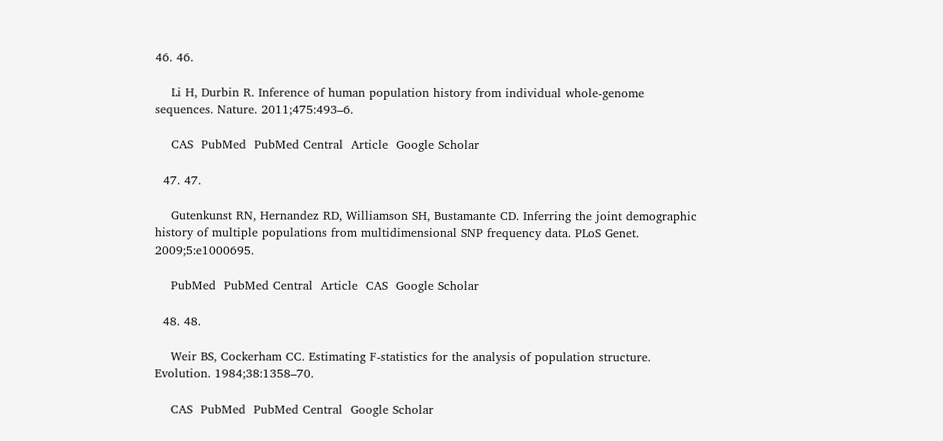46. 46.

    Li H, Durbin R. Inference of human population history from individual whole-genome sequences. Nature. 2011;475:493–6.

    CAS  PubMed  PubMed Central  Article  Google Scholar

  47. 47.

    Gutenkunst RN, Hernandez RD, Williamson SH, Bustamante CD. Inferring the joint demographic history of multiple populations from multidimensional SNP frequency data. PLoS Genet. 2009;5:e1000695.

    PubMed  PubMed Central  Article  CAS  Google Scholar

  48. 48.

    Weir BS, Cockerham CC. Estimating F-statistics for the analysis of population structure. Evolution. 1984;38:1358–70.

    CAS  PubMed  PubMed Central  Google Scholar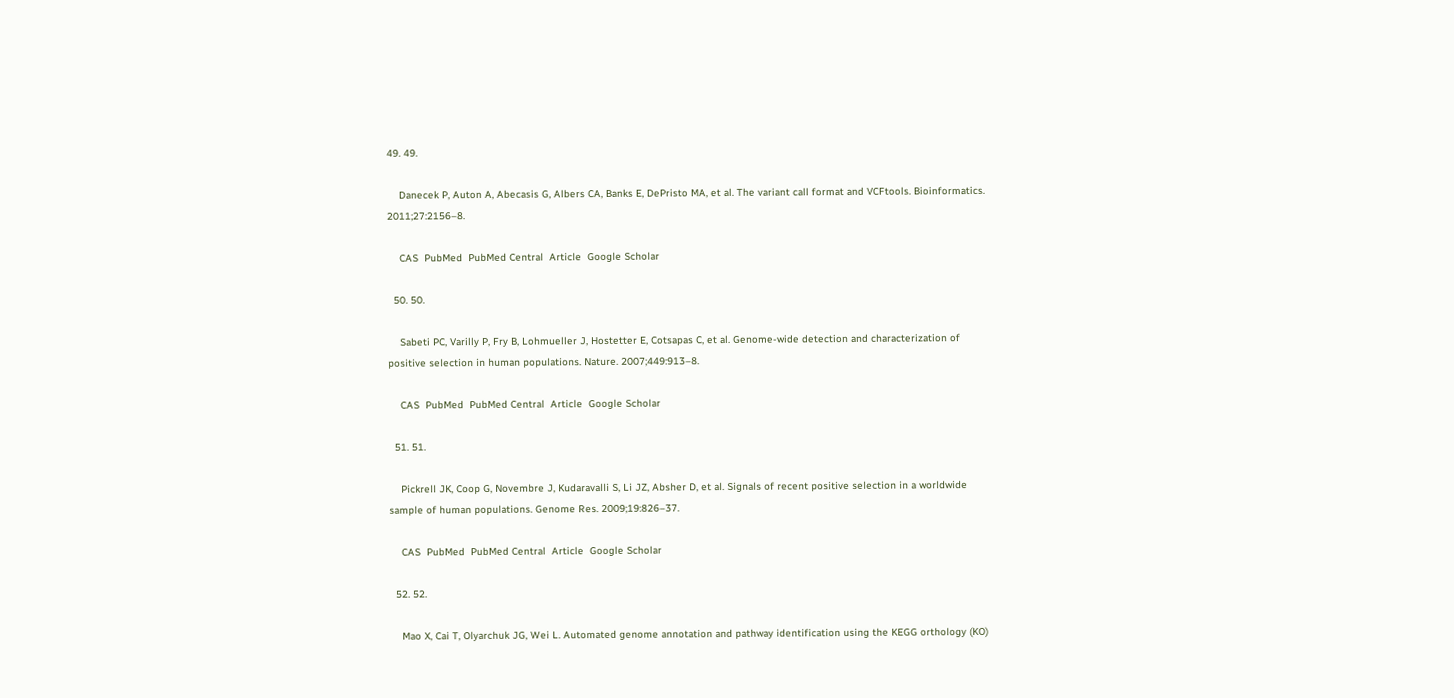49. 49.

    Danecek P, Auton A, Abecasis G, Albers CA, Banks E, DePristo MA, et al. The variant call format and VCFtools. Bioinformatics. 2011;27:2156–8.

    CAS  PubMed  PubMed Central  Article  Google Scholar

  50. 50.

    Sabeti PC, Varilly P, Fry B, Lohmueller J, Hostetter E, Cotsapas C, et al. Genome-wide detection and characterization of positive selection in human populations. Nature. 2007;449:913–8.

    CAS  PubMed  PubMed Central  Article  Google Scholar

  51. 51.

    Pickrell JK, Coop G, Novembre J, Kudaravalli S, Li JZ, Absher D, et al. Signals of recent positive selection in a worldwide sample of human populations. Genome Res. 2009;19:826–37.

    CAS  PubMed  PubMed Central  Article  Google Scholar

  52. 52.

    Mao X, Cai T, Olyarchuk JG, Wei L. Automated genome annotation and pathway identification using the KEGG orthology (KO)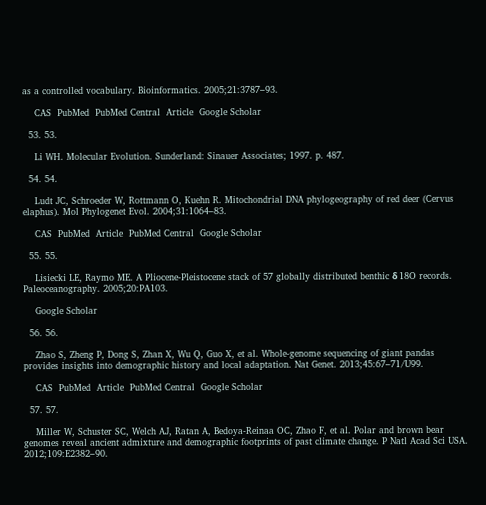as a controlled vocabulary. Bioinformatics. 2005;21:3787–93.

    CAS  PubMed  PubMed Central  Article  Google Scholar

  53. 53.

    Li WH. Molecular Evolution. Sunderland: Sinauer Associates; 1997. p. 487.

  54. 54.

    Ludt JC, Schroeder W, Rottmann O, Kuehn R. Mitochondrial DNA phylogeography of red deer (Cervus elaphus). Mol Phylogenet Evol. 2004;31:1064–83.

    CAS  PubMed  Article  PubMed Central  Google Scholar

  55. 55.

    Lisiecki LE, Raymo ME. A Pliocene-Pleistocene stack of 57 globally distributed benthic δ 18O records. Paleoceanography. 2005;20:PA103.

    Google Scholar

  56. 56.

    Zhao S, Zheng P, Dong S, Zhan X, Wu Q, Guo X, et al. Whole-genome sequencing of giant pandas provides insights into demographic history and local adaptation. Nat Genet. 2013;45:67–71/U99.

    CAS  PubMed  Article  PubMed Central  Google Scholar

  57. 57.

    Miller W, Schuster SC, Welch AJ, Ratan A, Bedoya-Reinaa OC, Zhao F, et al. Polar and brown bear genomes reveal ancient admixture and demographic footprints of past climate change. P Natl Acad Sci USA. 2012;109:E2382–90.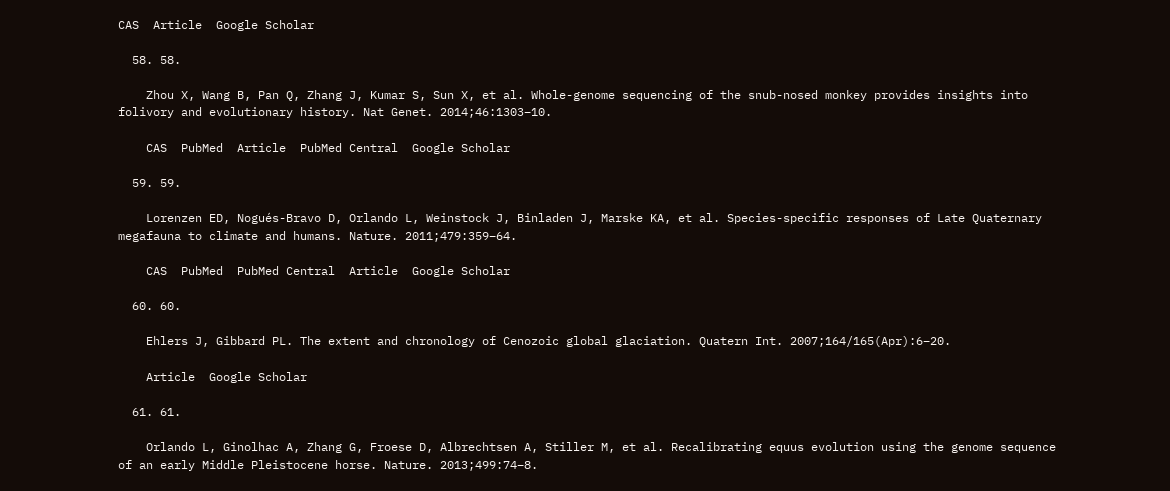CAS  Article  Google Scholar

  58. 58.

    Zhou X, Wang B, Pan Q, Zhang J, Kumar S, Sun X, et al. Whole-genome sequencing of the snub-nosed monkey provides insights into folivory and evolutionary history. Nat Genet. 2014;46:1303–10.

    CAS  PubMed  Article  PubMed Central  Google Scholar

  59. 59.

    Lorenzen ED, Nogués-Bravo D, Orlando L, Weinstock J, Binladen J, Marske KA, et al. Species-specific responses of Late Quaternary megafauna to climate and humans. Nature. 2011;479:359–64.

    CAS  PubMed  PubMed Central  Article  Google Scholar

  60. 60.

    Ehlers J, Gibbard PL. The extent and chronology of Cenozoic global glaciation. Quatern Int. 2007;164/165(Apr):6–20.

    Article  Google Scholar

  61. 61.

    Orlando L, Ginolhac A, Zhang G, Froese D, Albrechtsen A, Stiller M, et al. Recalibrating equus evolution using the genome sequence of an early Middle Pleistocene horse. Nature. 2013;499:74–8.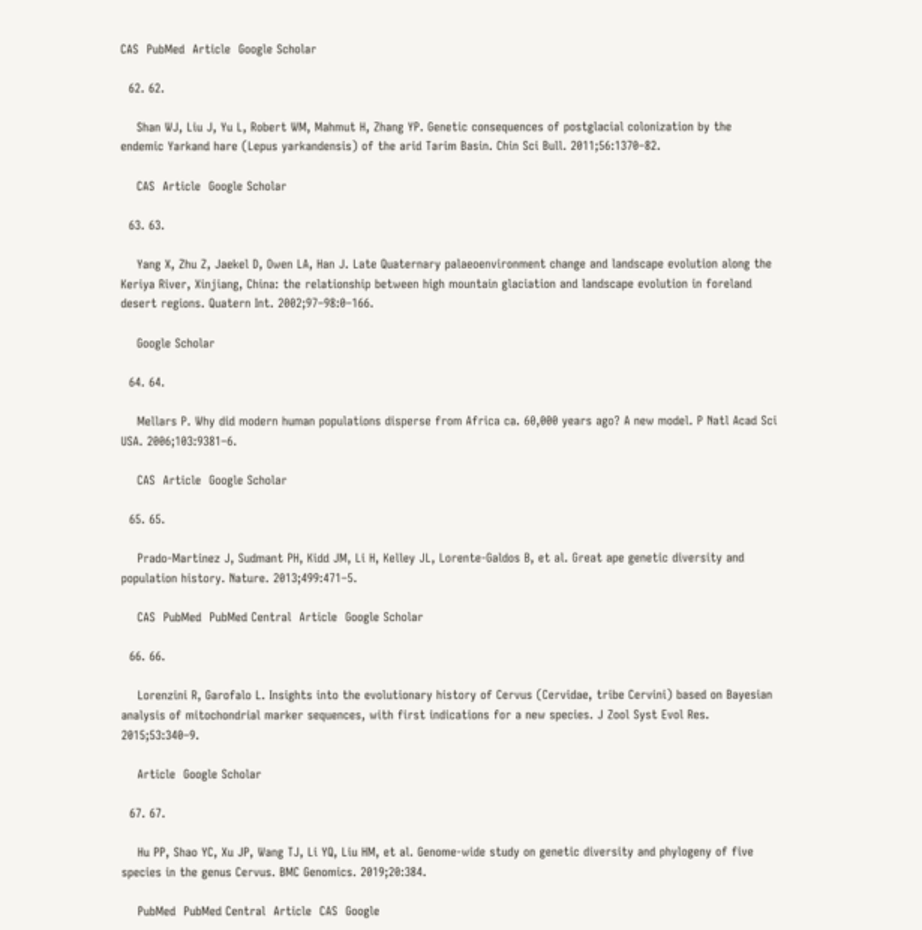CAS  PubMed  Article  Google Scholar

  62. 62.

    Shan WJ, Liu J, Yu L, Robert WM, Mahmut H, Zhang YP. Genetic consequences of postglacial colonization by the endemic Yarkand hare (Lepus yarkandensis) of the arid Tarim Basin. Chin Sci Bull. 2011;56:1370–82.

    CAS  Article  Google Scholar

  63. 63.

    Yang X, Zhu Z, Jaekel D, Owen LA, Han J. Late Quaternary palaeoenvironment change and landscape evolution along the Keriya River, Xinjiang, China: the relationship between high mountain glaciation and landscape evolution in foreland desert regions. Quatern Int. 2002;97–98:0–166.

    Google Scholar

  64. 64.

    Mellars P. Why did modern human populations disperse from Africa ca. 60,000 years ago? A new model. P Natl Acad Sci USA. 2006;103:9381–6.

    CAS  Article  Google Scholar

  65. 65.

    Prado-Martinez J, Sudmant PH, Kidd JM, Li H, Kelley JL, Lorente-Galdos B, et al. Great ape genetic diversity and population history. Nature. 2013;499:471–5.

    CAS  PubMed  PubMed Central  Article  Google Scholar

  66. 66.

    Lorenzini R, Garofalo L. Insights into the evolutionary history of Cervus (Cervidae, tribe Cervini) based on Bayesian analysis of mitochondrial marker sequences, with first indications for a new species. J Zool Syst Evol Res. 2015;53:340–9.

    Article  Google Scholar

  67. 67.

    Hu PP, Shao YC, Xu JP, Wang TJ, Li YQ, Liu HM, et al. Genome-wide study on genetic diversity and phylogeny of five species in the genus Cervus. BMC Genomics. 2019;20:384.

    PubMed  PubMed Central  Article  CAS  Google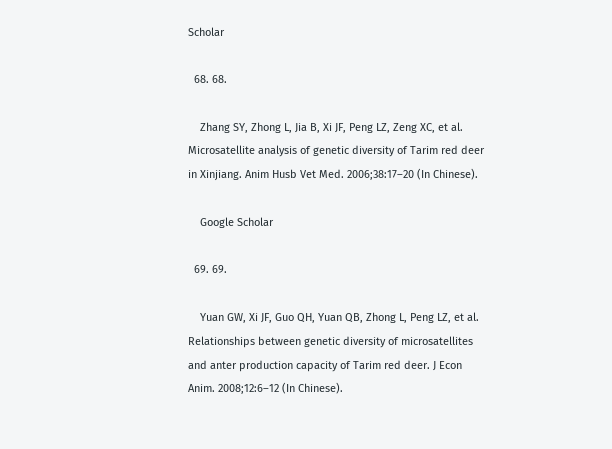Scholar

  68. 68.

    Zhang SY, Zhong L, Jia B, Xi JF, Peng LZ, Zeng XC, et al. Microsatellite analysis of genetic diversity of Tarim red deer in Xinjiang. Anim Husb Vet Med. 2006;38:17–20 (In Chinese).

    Google Scholar

  69. 69.

    Yuan GW, Xi JF, Guo QH, Yuan QB, Zhong L, Peng LZ, et al. Relationships between genetic diversity of microsatellites and anter production capacity of Tarim red deer. J Econ Anim. 2008;12:6–12 (In Chinese).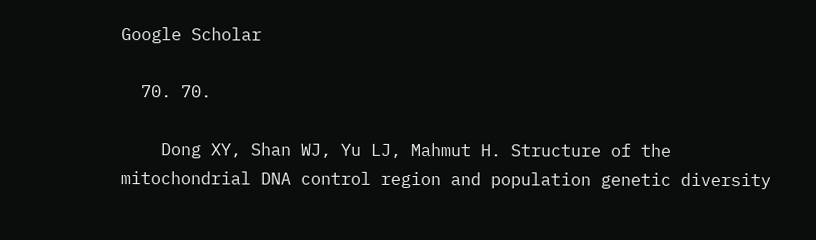Google Scholar

  70. 70.

    Dong XY, Shan WJ, Yu LJ, Mahmut H. Structure of the mitochondrial DNA control region and population genetic diversity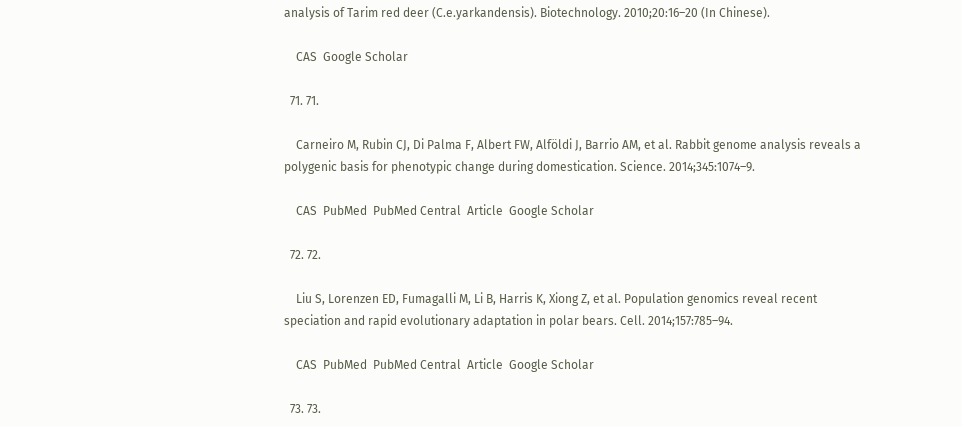analysis of Tarim red deer (C.e.yarkandensis). Biotechnology. 2010;20:16–20 (In Chinese).

    CAS  Google Scholar

  71. 71.

    Carneiro M, Rubin CJ, Di Palma F, Albert FW, Alföldi J, Barrio AM, et al. Rabbit genome analysis reveals a polygenic basis for phenotypic change during domestication. Science. 2014;345:1074–9.

    CAS  PubMed  PubMed Central  Article  Google Scholar

  72. 72.

    Liu S, Lorenzen ED, Fumagalli M, Li B, Harris K, Xiong Z, et al. Population genomics reveal recent speciation and rapid evolutionary adaptation in polar bears. Cell. 2014;157:785–94.

    CAS  PubMed  PubMed Central  Article  Google Scholar

  73. 73.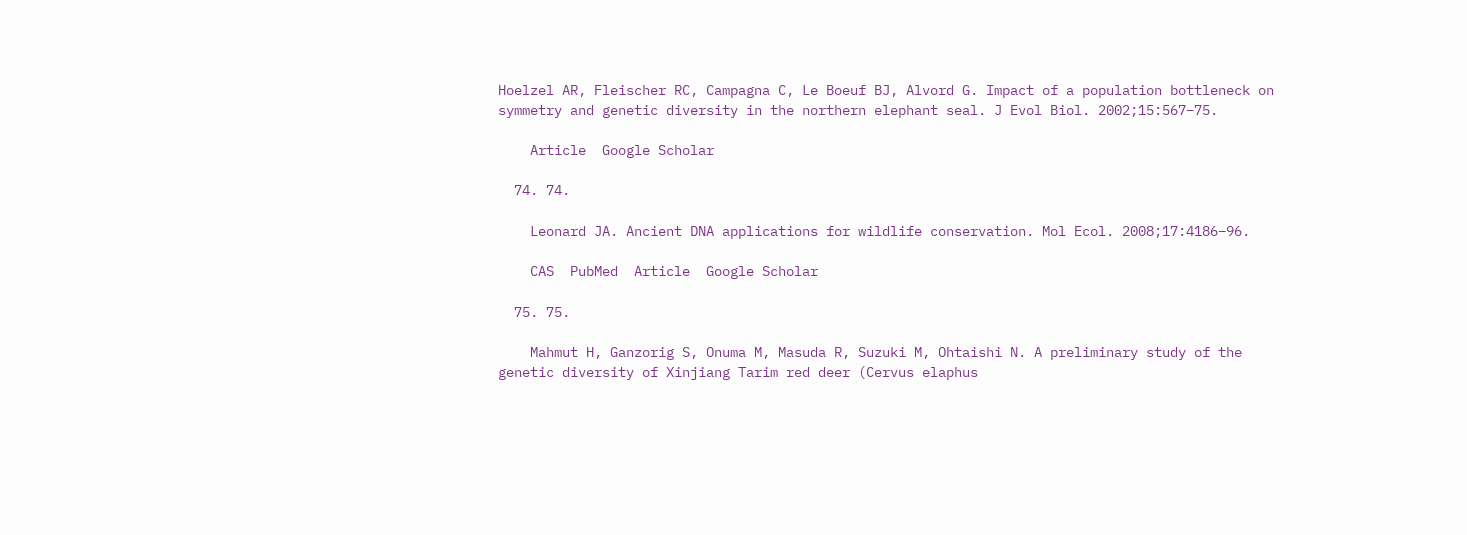Hoelzel AR, Fleischer RC, Campagna C, Le Boeuf BJ, Alvord G. Impact of a population bottleneck on symmetry and genetic diversity in the northern elephant seal. J Evol Biol. 2002;15:567–75.

    Article  Google Scholar

  74. 74.

    Leonard JA. Ancient DNA applications for wildlife conservation. Mol Ecol. 2008;17:4186–96.

    CAS  PubMed  Article  Google Scholar

  75. 75.

    Mahmut H, Ganzorig S, Onuma M, Masuda R, Suzuki M, Ohtaishi N. A preliminary study of the genetic diversity of Xinjiang Tarim red deer (Cervus elaphus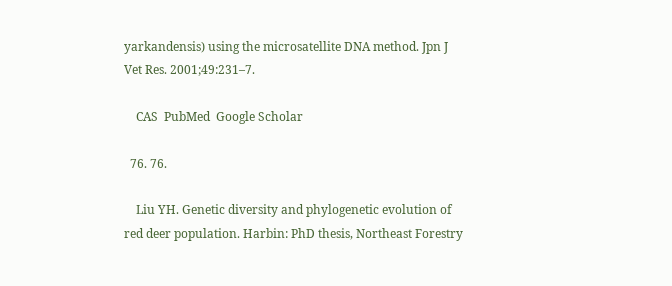yarkandensis) using the microsatellite DNA method. Jpn J Vet Res. 2001;49:231–7.

    CAS  PubMed  Google Scholar

  76. 76.

    Liu YH. Genetic diversity and phylogenetic evolution of red deer population. Harbin: PhD thesis, Northeast Forestry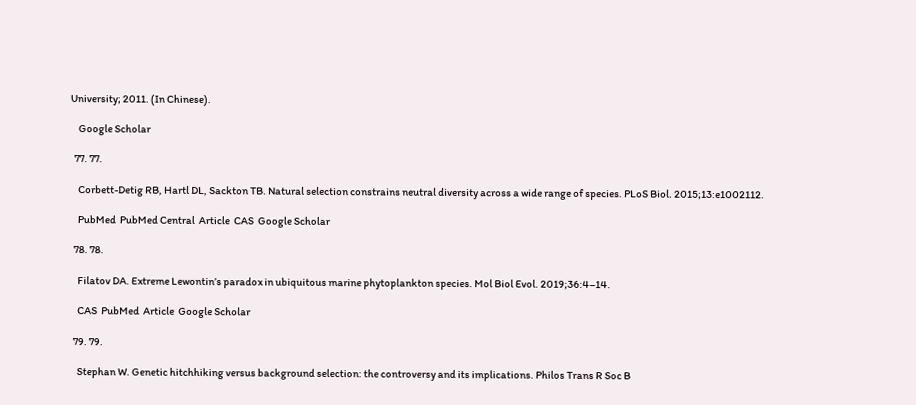University; 2011. (In Chinese).

    Google Scholar

  77. 77.

    Corbett-Detig RB, Hartl DL, Sackton TB. Natural selection constrains neutral diversity across a wide range of species. PLoS Biol. 2015;13:e1002112.

    PubMed  PubMed Central  Article  CAS  Google Scholar

  78. 78.

    Filatov DA. Extreme Lewontin’s paradox in ubiquitous marine phytoplankton species. Mol Biol Evol. 2019;36:4–14.

    CAS  PubMed  Article  Google Scholar

  79. 79.

    Stephan W. Genetic hitchhiking versus background selection: the controversy and its implications. Philos Trans R Soc B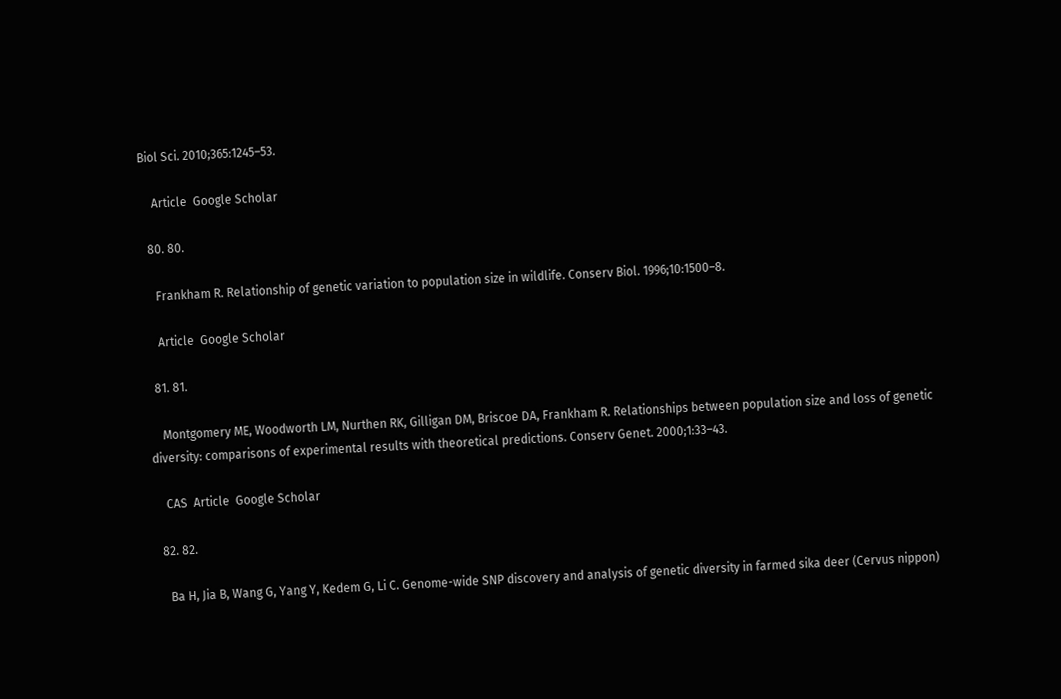Biol Sci. 2010;365:1245–53.

    Article  Google Scholar

  80. 80.

    Frankham R. Relationship of genetic variation to population size in wildlife. Conserv Biol. 1996;10:1500–8.

    Article  Google Scholar

  81. 81.

    Montgomery ME, Woodworth LM, Nurthen RK, Gilligan DM, Briscoe DA, Frankham R. Relationships between population size and loss of genetic diversity: comparisons of experimental results with theoretical predictions. Conserv Genet. 2000;1:33–43.

    CAS  Article  Google Scholar

  82. 82.

    Ba H, Jia B, Wang G, Yang Y, Kedem G, Li C. Genome-wide SNP discovery and analysis of genetic diversity in farmed sika deer (Cervus nippon)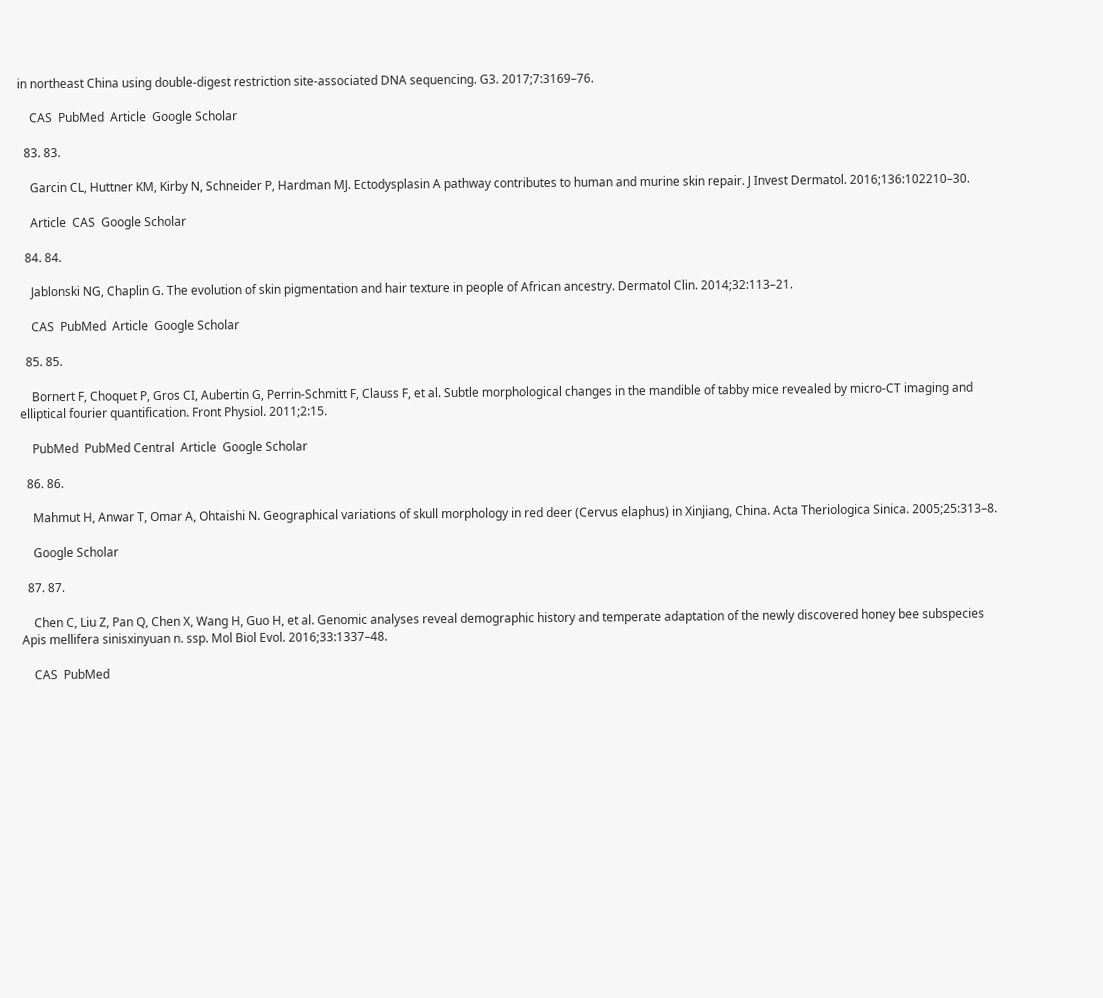in northeast China using double-digest restriction site-associated DNA sequencing. G3. 2017;7:3169–76.

    CAS  PubMed  Article  Google Scholar

  83. 83.

    Garcin CL, Huttner KM, Kirby N, Schneider P, Hardman MJ. Ectodysplasin A pathway contributes to human and murine skin repair. J Invest Dermatol. 2016;136:102210–30.

    Article  CAS  Google Scholar

  84. 84.

    Jablonski NG, Chaplin G. The evolution of skin pigmentation and hair texture in people of African ancestry. Dermatol Clin. 2014;32:113–21.

    CAS  PubMed  Article  Google Scholar

  85. 85.

    Bornert F, Choquet P, Gros CI, Aubertin G, Perrin-Schmitt F, Clauss F, et al. Subtle morphological changes in the mandible of tabby mice revealed by micro-CT imaging and elliptical fourier quantification. Front Physiol. 2011;2:15.

    PubMed  PubMed Central  Article  Google Scholar

  86. 86.

    Mahmut H, Anwar T, Omar A, Ohtaishi N. Geographical variations of skull morphology in red deer (Cervus elaphus) in Xinjiang, China. Acta Theriologica Sinica. 2005;25:313–8.

    Google Scholar

  87. 87.

    Chen C, Liu Z, Pan Q, Chen X, Wang H, Guo H, et al. Genomic analyses reveal demographic history and temperate adaptation of the newly discovered honey bee subspecies Apis mellifera sinisxinyuan n. ssp. Mol Biol Evol. 2016;33:1337–48.

    CAS  PubMed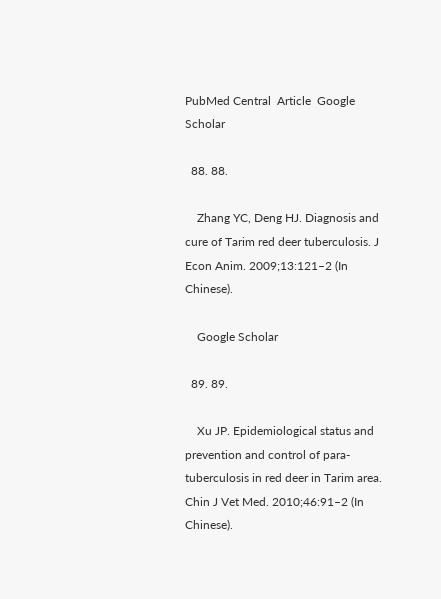PubMed Central  Article  Google Scholar

  88. 88.

    Zhang YC, Deng HJ. Diagnosis and cure of Tarim red deer tuberculosis. J Econ Anim. 2009;13:121–2 (In Chinese).

    Google Scholar

  89. 89.

    Xu JP. Epidemiological status and prevention and control of para-tuberculosis in red deer in Tarim area. Chin J Vet Med. 2010;46:91–2 (In Chinese).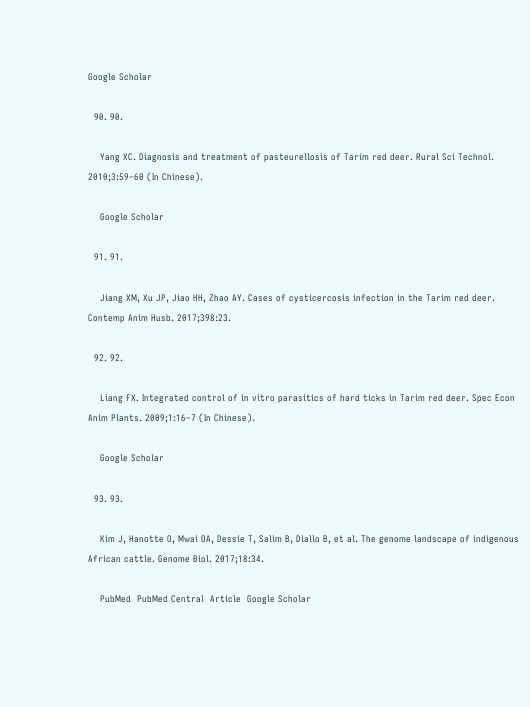Google Scholar

  90. 90.

    Yang XC. Diagnosis and treatment of pasteurellosis of Tarim red deer. Rural Sci Technol. 2010;3:59–60 (In Chinese).

    Google Scholar

  91. 91.

    Jiang XM, Xu JP, Jiao HH, Zhao AY. Cases of cysticercosis infection in the Tarim red deer. Contemp Anim Husb. 2017;398:23.

  92. 92.

    Liang FX. Integrated control of in vitro parasitics of hard ticks in Tarim red deer. Spec Econ Anim Plants. 2009;1:16–7 (In Chinese).

    Google Scholar

  93. 93.

    Kim J, Hanotte O, Mwai OA, Dessie T, Salim B, Diallo B, et al. The genome landscape of indigenous African cattle. Genome Biol. 2017;18:34.

    PubMed  PubMed Central  Article  Google Scholar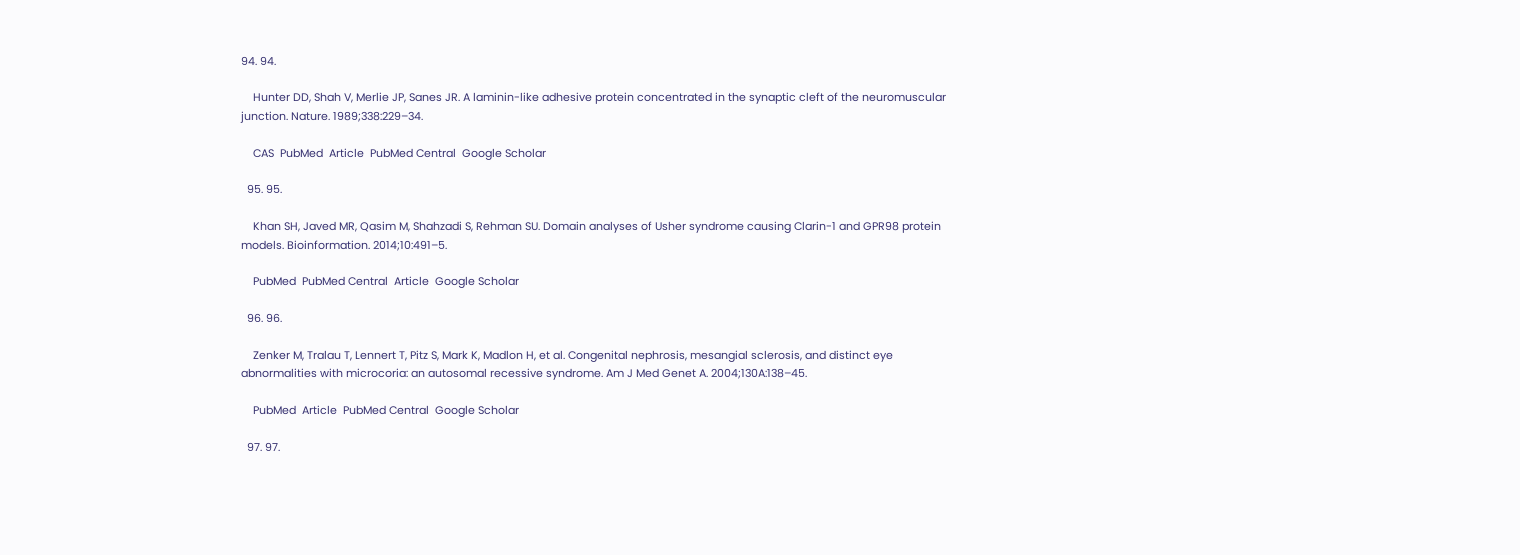94. 94.

    Hunter DD, Shah V, Merlie JP, Sanes JR. A laminin-like adhesive protein concentrated in the synaptic cleft of the neuromuscular junction. Nature. 1989;338:229–34.

    CAS  PubMed  Article  PubMed Central  Google Scholar

  95. 95.

    Khan SH, Javed MR, Qasim M, Shahzadi S, Rehman SU. Domain analyses of Usher syndrome causing Clarin-1 and GPR98 protein models. Bioinformation. 2014;10:491–5.

    PubMed  PubMed Central  Article  Google Scholar

  96. 96.

    Zenker M, Tralau T, Lennert T, Pitz S, Mark K, Madlon H, et al. Congenital nephrosis, mesangial sclerosis, and distinct eye abnormalities with microcoria: an autosomal recessive syndrome. Am J Med Genet A. 2004;130A:138–45.

    PubMed  Article  PubMed Central  Google Scholar

  97. 97.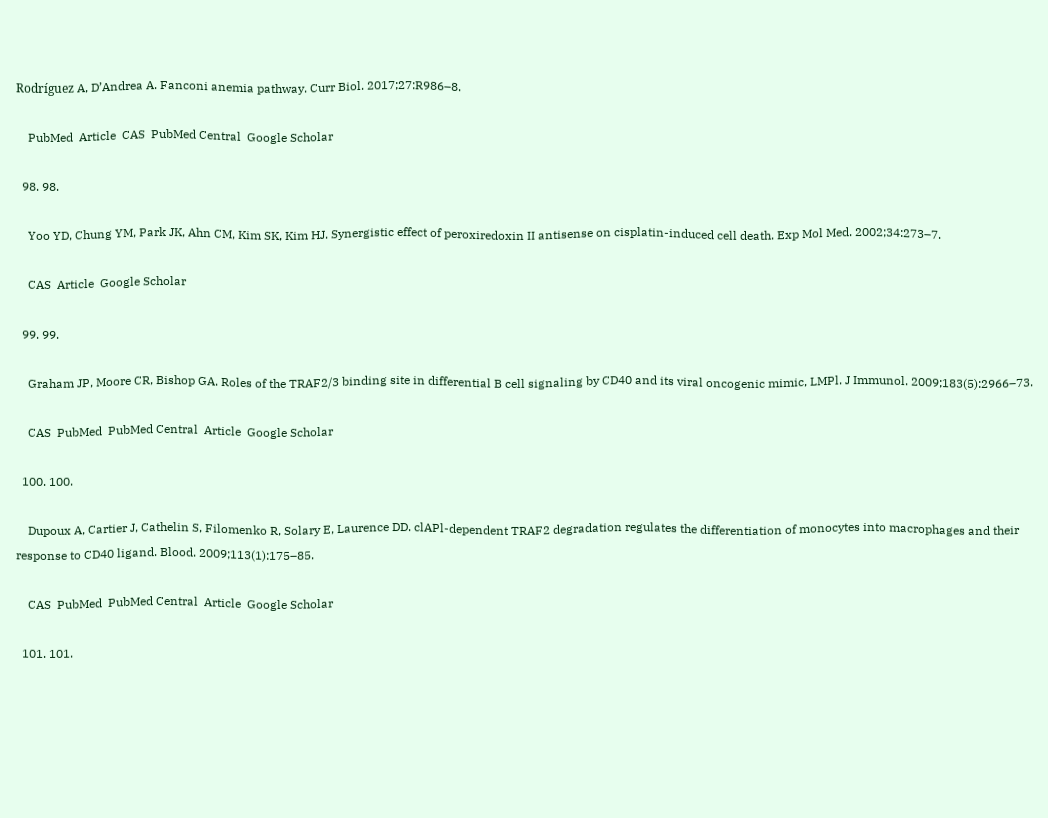Rodríguez A, D’Andrea A. Fanconi anemia pathway. Curr Biol. 2017;27:R986–8.

    PubMed  Article  CAS  PubMed Central  Google Scholar

  98. 98.

    Yoo YD, Chung YM, Park JK, Ahn CM, Kim SK, Kim HJ. Synergistic effect of peroxiredoxin II antisense on cisplatin-induced cell death. Exp Mol Med. 2002;34:273–7.

    CAS  Article  Google Scholar

  99. 99.

    Graham JP, Moore CR, Bishop GA. Roles of the TRAF2/3 binding site in differential B cell signaling by CD40 and its viral oncogenic mimic, LMPl. J Immunol. 2009;183(5):2966–73.

    CAS  PubMed  PubMed Central  Article  Google Scholar

  100. 100.

    Dupoux A, Cartier J, Cathelin S, Filomenko R, Solary E, Laurence DD. clAPl-dependent TRAF2 degradation regulates the differentiation of monocytes into macrophages and their response to CD40 ligand. Blood. 2009;113(1):175–85.

    CAS  PubMed  PubMed Central  Article  Google Scholar

  101. 101.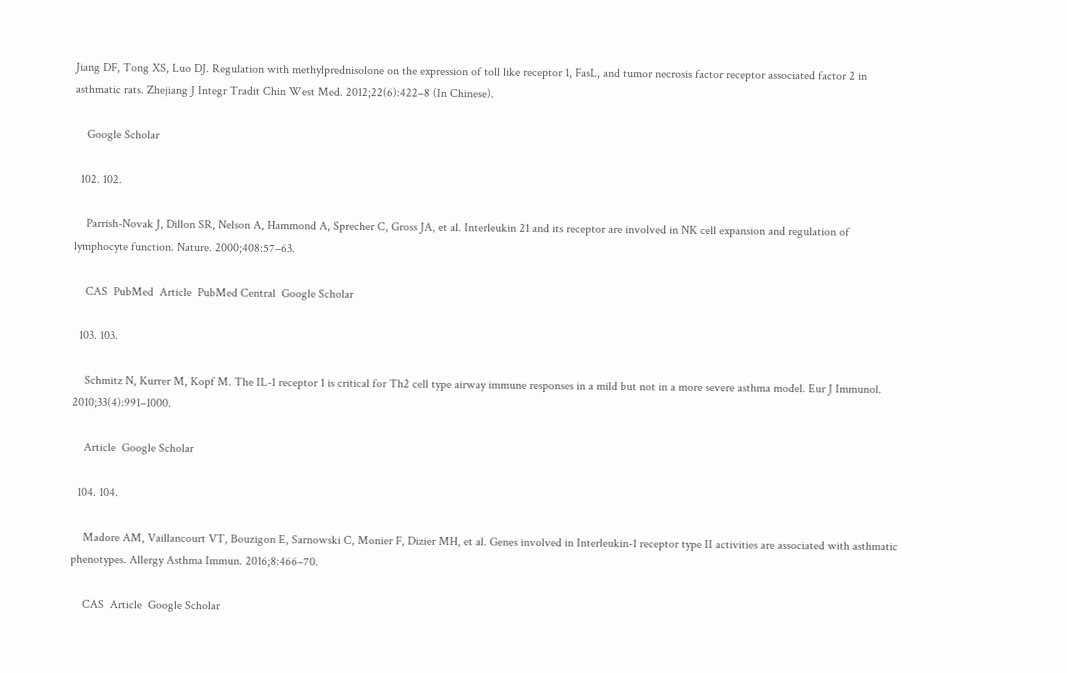Jiang DF, Tong XS, Luo DJ. Regulation with methylprednisolone on the expression of toll like receptor 1, FasL, and tumor necrosis factor receptor associated factor 2 in asthmatic rats. Zhejiang J Integr Tradit Chin West Med. 2012;22(6):422–8 (In Chinese).

    Google Scholar

  102. 102.

    Parrish-Novak J, Dillon SR, Nelson A, Hammond A, Sprecher C, Gross JA, et al. Interleukin 21 and its receptor are involved in NK cell expansion and regulation of lymphocyte function. Nature. 2000;408:57–63.

    CAS  PubMed  Article  PubMed Central  Google Scholar

  103. 103.

    Schmitz N, Kurrer M, Kopf M. The IL-1 receptor 1 is critical for Th2 cell type airway immune responses in a mild but not in a more severe asthma model. Eur J Immunol. 2010;33(4):991–1000.

    Article  Google Scholar

  104. 104.

    Madore AM, Vaillancourt VT, Bouzigon E, Sarnowski C, Monier F, Dizier MH, et al. Genes involved in Interleukin-1 receptor type II activities are associated with asthmatic phenotypes. Allergy Asthma Immun. 2016;8:466–70.

    CAS  Article  Google Scholar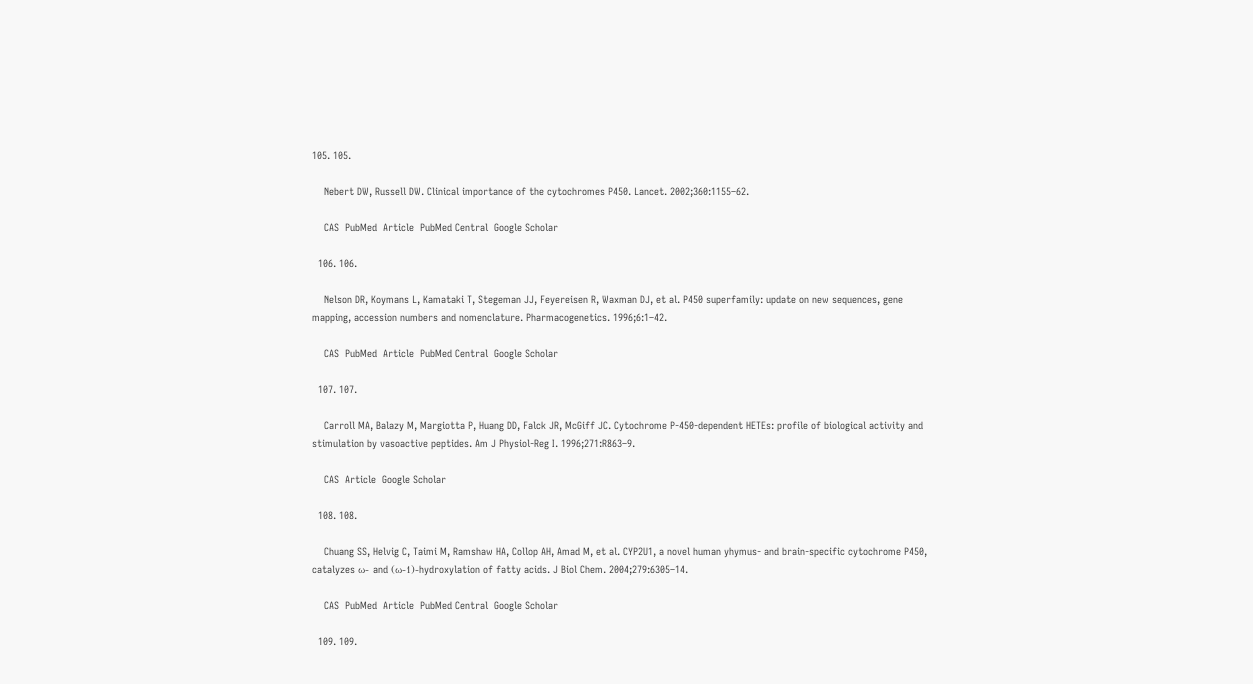105. 105.

    Nebert DW, Russell DW. Clinical importance of the cytochromes P450. Lancet. 2002;360:1155–62.

    CAS  PubMed  Article  PubMed Central  Google Scholar

  106. 106.

    Nelson DR, Koymans L, Kamataki T, Stegeman JJ, Feyereisen R, Waxman DJ, et al. P450 superfamily: update on new sequences, gene mapping, accession numbers and nomenclature. Pharmacogenetics. 1996;6:1–42.

    CAS  PubMed  Article  PubMed Central  Google Scholar

  107. 107.

    Carroll MA, Balazy M, Margiotta P, Huang DD, Falck JR, McGiff JC. Cytochrome P-450-dependent HETEs: profile of biological activity and stimulation by vasoactive peptides. Am J Physiol-Reg I. 1996;271:R863–9.

    CAS  Article  Google Scholar

  108. 108.

    Chuang SS, Helvig C, Taimi M, Ramshaw HA, Collop AH, Amad M, et al. CYP2U1, a novel human yhymus- and brain-specific cytochrome P450, catalyzes ω- and (ω-1)-hydroxylation of fatty acids. J Biol Chem. 2004;279:6305–14.

    CAS  PubMed  Article  PubMed Central  Google Scholar

  109. 109.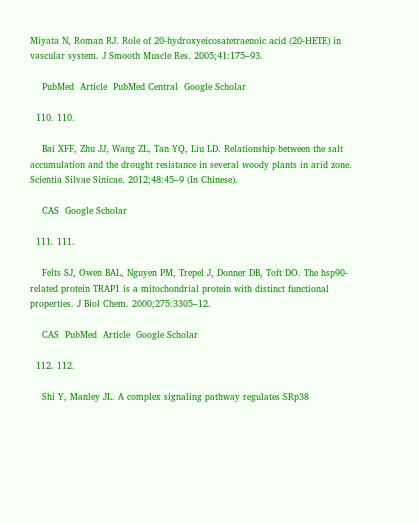Miyata N, Roman RJ. Role of 20-hydroxyeicosatetraenoic acid (20-HETE) in vascular system. J Smooth Muscle Res. 2005;41:175–93.

    PubMed  Article  PubMed Central  Google Scholar

  110. 110.

    Bai XFF, Zhu JJ, Wang ZL, Tan YQ, Liu LD. Relationship between the salt accumulation and the drought resistance in several woody plants in arid zone. Scientia Silvae Sinicae. 2012;48:45–9 (In Chinese).

    CAS  Google Scholar

  111. 111.

    Felts SJ, Owen BAL, Nguyen PM, Trepel J, Donner DB, Toft DO. The hsp90-related protein TRAP1 is a mitochondrial protein with distinct functional properties. J Biol Chem. 2000;275:3305–12.

    CAS  PubMed  Article  Google Scholar

  112. 112.

    Shi Y, Manley JL. A complex signaling pathway regulates SRp38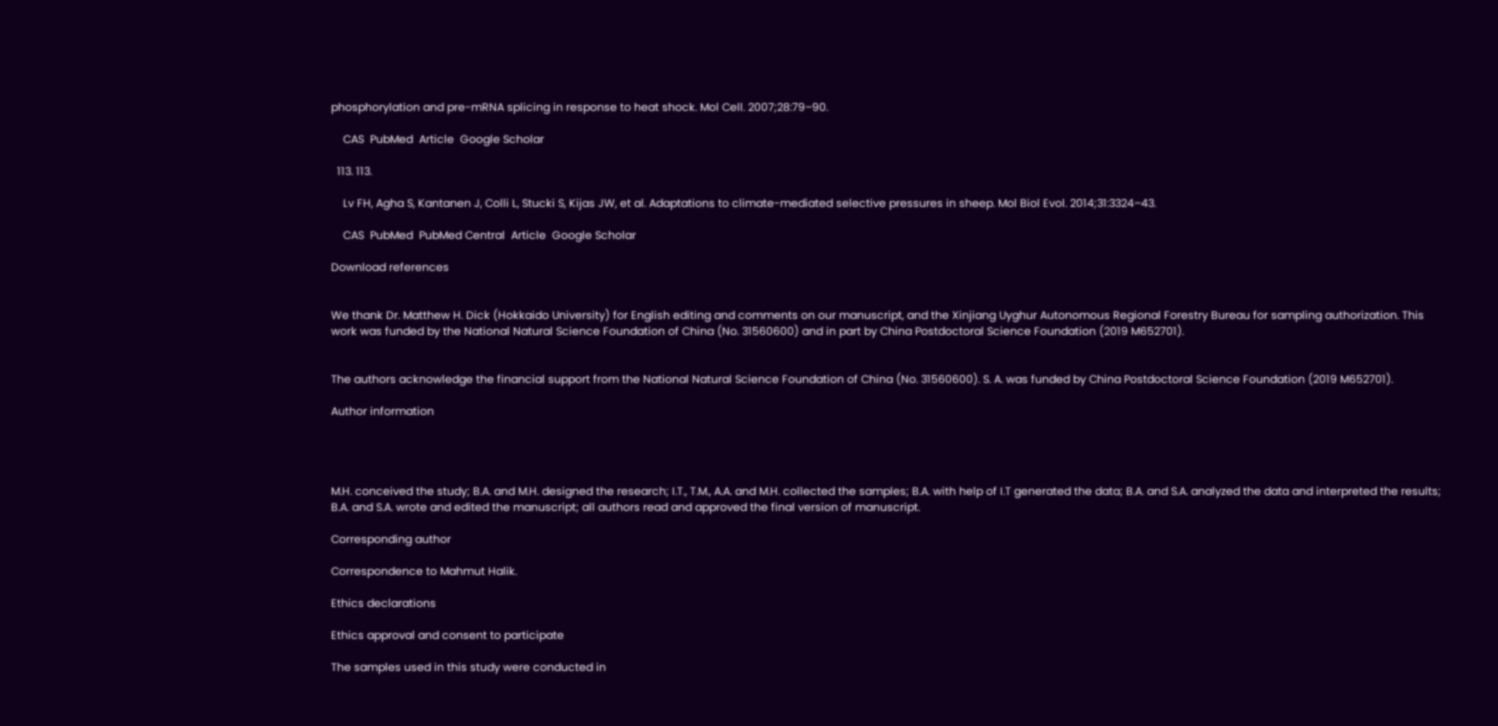phosphorylation and pre-mRNA splicing in response to heat shock. Mol Cell. 2007;28:79–90.

    CAS  PubMed  Article  Google Scholar

  113. 113.

    Lv FH, Agha S, Kantanen J, Colli L, Stucki S, Kijas JW, et al. Adaptations to climate-mediated selective pressures in sheep. Mol Biol Evol. 2014;31:3324–43.

    CAS  PubMed  PubMed Central  Article  Google Scholar

Download references


We thank Dr. Matthew H. Dick (Hokkaido University) for English editing and comments on our manuscript, and the Xinjiang Uyghur Autonomous Regional Forestry Bureau for sampling authorization. This work was funded by the National Natural Science Foundation of China (No. 31560600) and in part by China Postdoctoral Science Foundation (2019 M652701).


The authors acknowledge the financial support from the National Natural Science Foundation of China (No. 31560600). S. A. was funded by China Postdoctoral Science Foundation (2019 M652701).

Author information




M.H. conceived the study; B.A. and M.H. designed the research; I.T., T.M., A.A. and M.H. collected the samples; B.A. with help of I.T generated the data; B.A. and S.A. analyzed the data and interpreted the results; B.A. and S.A. wrote and edited the manuscript; all authors read and approved the final version of manuscript.

Corresponding author

Correspondence to Mahmut Halik.

Ethics declarations

Ethics approval and consent to participate

The samples used in this study were conducted in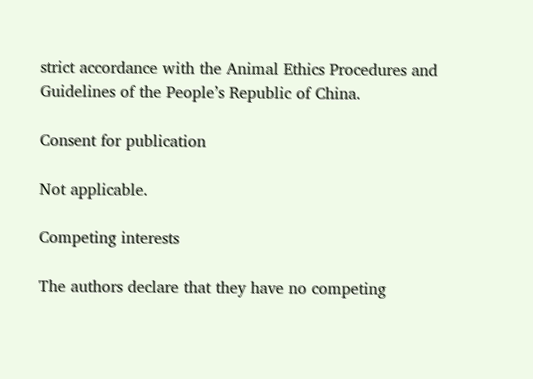strict accordance with the Animal Ethics Procedures and Guidelines of the People’s Republic of China.

Consent for publication

Not applicable.

Competing interests

The authors declare that they have no competing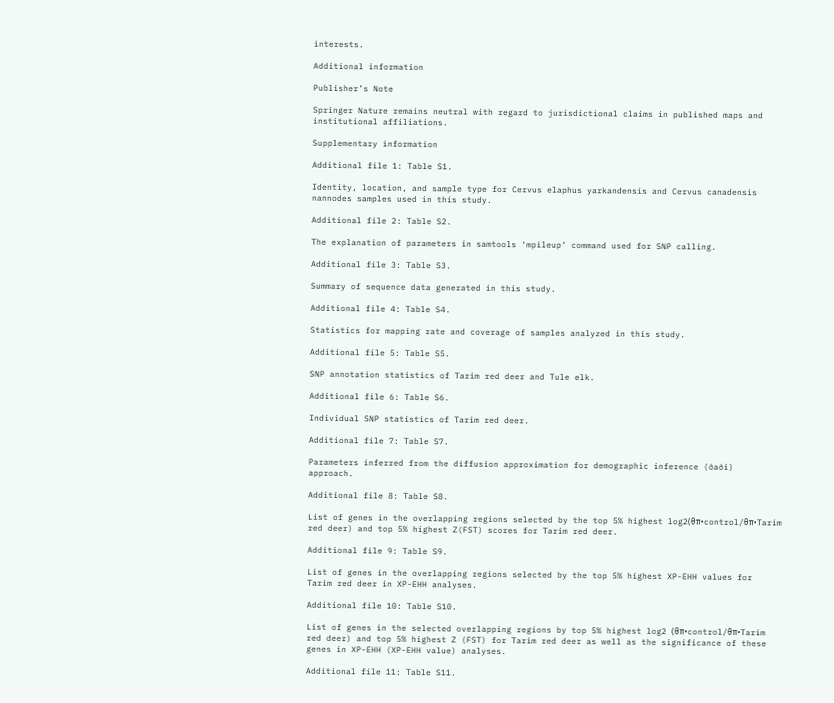interests.

Additional information

Publisher’s Note

Springer Nature remains neutral with regard to jurisdictional claims in published maps and institutional affiliations.

Supplementary information

Additional file 1: Table S1.

Identity, location, and sample type for Cervus elaphus yarkandensis and Cervus canadensis nannodes samples used in this study.

Additional file 2: Table S2.

The explanation of parameters in samtools ‘mpileup’ command used for SNP calling.

Additional file 3: Table S3.

Summary of sequence data generated in this study.

Additional file 4: Table S4.

Statistics for mapping rate and coverage of samples analyzed in this study.

Additional file 5: Table S5.

SNP annotation statistics of Tarim red deer and Tule elk.

Additional file 6: Table S6.

Individual SNP statistics of Tarim red deer.

Additional file 7: Table S7.

Parameters inferred from the diffusion approximation for demographic inference (∂a∂i) approach.

Additional file 8: Table S8.

List of genes in the overlapping regions selected by the top 5% highest log2(θπ•control/θπ•Tarim red deer) and top 5% highest Z(FST) scores for Tarim red deer.

Additional file 9: Table S9.

List of genes in the overlapping regions selected by the top 5% highest XP-EHH values for Tarim red deer in XP-EHH analyses.

Additional file 10: Table S10.

List of genes in the selected overlapping regions by top 5% highest log2 (θπ•control/θπ•Tarim red deer) and top 5% highest Z (FST) for Tarim red deer as well as the significance of these genes in XP-EHH (XP-EHH value) analyses.

Additional file 11: Table S11.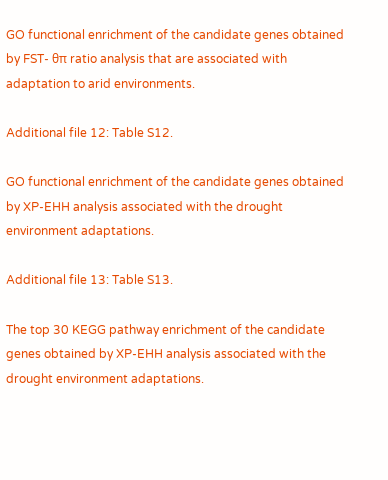GO functional enrichment of the candidate genes obtained by FST- θπ ratio analysis that are associated with adaptation to arid environments.

Additional file 12: Table S12.

GO functional enrichment of the candidate genes obtained by XP-EHH analysis associated with the drought environment adaptations.

Additional file 13: Table S13.

The top 30 KEGG pathway enrichment of the candidate genes obtained by XP-EHH analysis associated with the drought environment adaptations.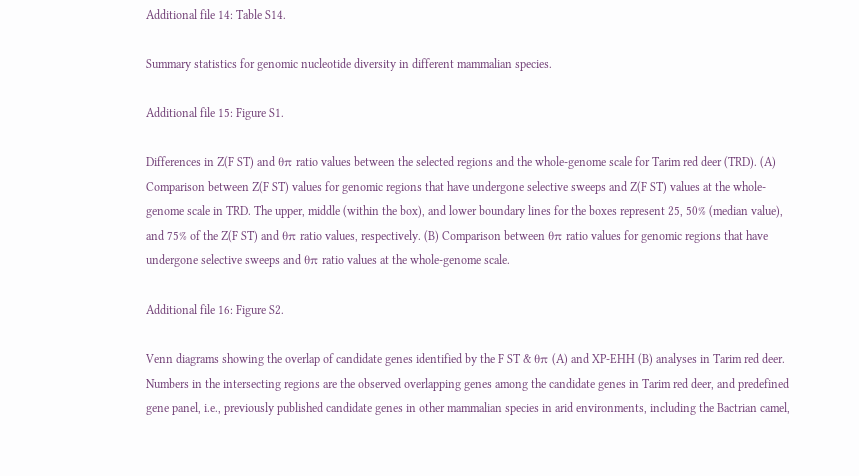Additional file 14: Table S14.

Summary statistics for genomic nucleotide diversity in different mammalian species.

Additional file 15: Figure S1.

Differences in Z(F ST) and θπ ratio values between the selected regions and the whole-genome scale for Tarim red deer (TRD). (A) Comparison between Z(F ST) values for genomic regions that have undergone selective sweeps and Z(F ST) values at the whole-genome scale in TRD. The upper, middle (within the box), and lower boundary lines for the boxes represent 25, 50% (median value), and 75% of the Z(F ST) and θπ ratio values, respectively. (B) Comparison between θπ ratio values for genomic regions that have undergone selective sweeps and θπ ratio values at the whole-genome scale.

Additional file 16: Figure S2.

Venn diagrams showing the overlap of candidate genes identified by the F ST & θπ (A) and XP-EHH (B) analyses in Tarim red deer. Numbers in the intersecting regions are the observed overlapping genes among the candidate genes in Tarim red deer, and predefined gene panel, i.e., previously published candidate genes in other mammalian species in arid environments, including the Bactrian camel,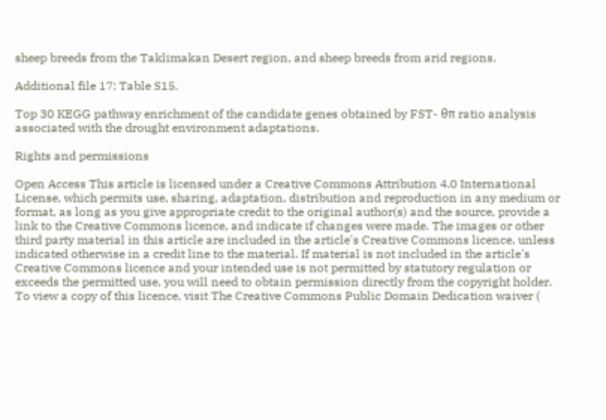sheep breeds from the Taklimakan Desert region, and sheep breeds from arid regions.

Additional file 17: Table S15.

Top 30 KEGG pathway enrichment of the candidate genes obtained by FST- θπ ratio analysis associated with the drought environment adaptations.

Rights and permissions

Open Access This article is licensed under a Creative Commons Attribution 4.0 International License, which permits use, sharing, adaptation, distribution and reproduction in any medium or format, as long as you give appropriate credit to the original author(s) and the source, provide a link to the Creative Commons licence, and indicate if changes were made. The images or other third party material in this article are included in the article's Creative Commons licence, unless indicated otherwise in a credit line to the material. If material is not included in the article's Creative Commons licence and your intended use is not permitted by statutory regulation or exceeds the permitted use, you will need to obtain permission directly from the copyright holder. To view a copy of this licence, visit The Creative Commons Public Domain Dedication waiver (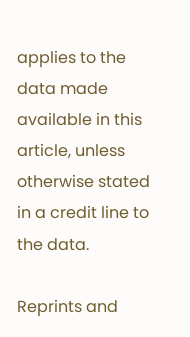applies to the data made available in this article, unless otherwise stated in a credit line to the data.

Reprints and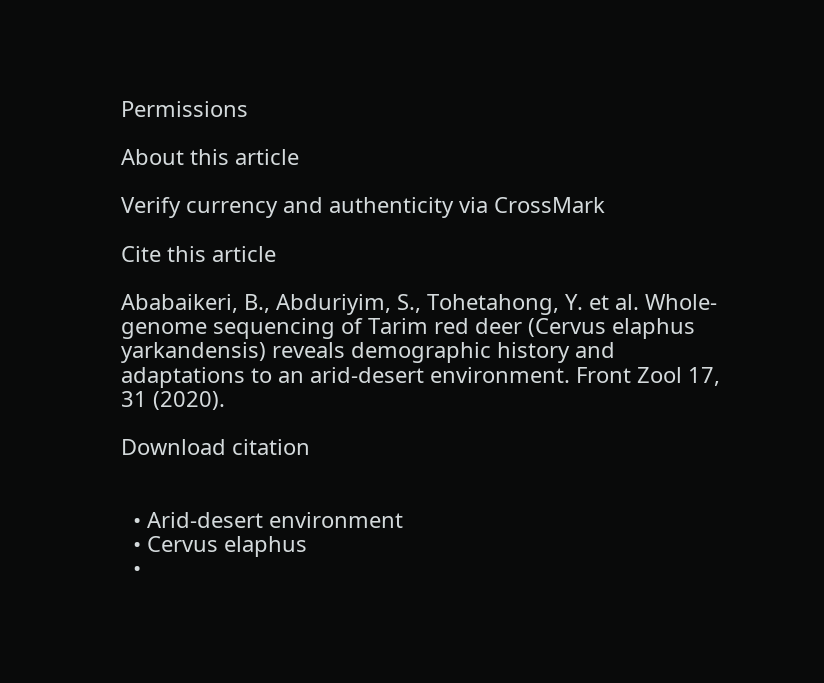Permissions

About this article

Verify currency and authenticity via CrossMark

Cite this article

Ababaikeri, B., Abduriyim, S., Tohetahong, Y. et al. Whole-genome sequencing of Tarim red deer (Cervus elaphus yarkandensis) reveals demographic history and adaptations to an arid-desert environment. Front Zool 17, 31 (2020).

Download citation


  • Arid-desert environment
  • Cervus elaphus
  •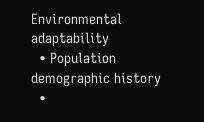Environmental adaptability
  • Population demographic history
  •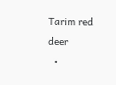Tarim red deer
  •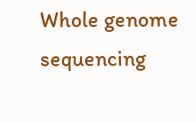Whole genome sequencing